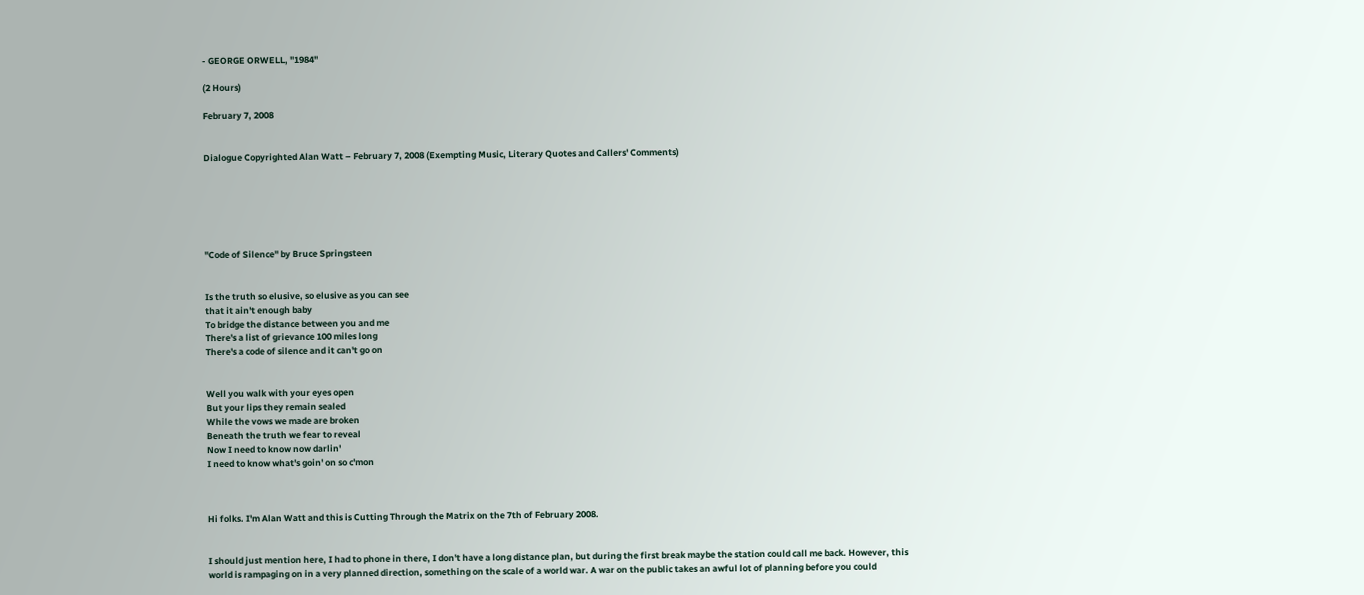- GEORGE ORWELL, "1984"

(2 Hours)

February 7, 2008


Dialogue Copyrighted Alan Watt – February 7, 2008 (Exempting Music, Literary Quotes and Callers' Comments)






"Code of Silence" by Bruce Springsteen


Is the truth so elusive, so elusive as you can see
that it ain't enough baby
To bridge the distance between you and me
There's a list of grievance 100 miles long
There's a code of silence and it can't go on


Well you walk with your eyes open
But your lips they remain sealed
While the vows we made are broken
Beneath the truth we fear to reveal
Now I need to know now darlin'
I need to know what's goin' on so c'mon



Hi folks. I'm Alan Watt and this is Cutting Through the Matrix on the 7th of February 2008.


I should just mention here, I had to phone in there, I don't have a long distance plan, but during the first break maybe the station could call me back. However, this world is rampaging on in a very planned direction, something on the scale of a world war. A war on the public takes an awful lot of planning before you could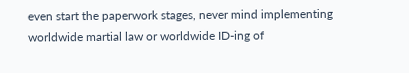even start the paperwork stages, never mind implementing worldwide martial law or worldwide ID-ing of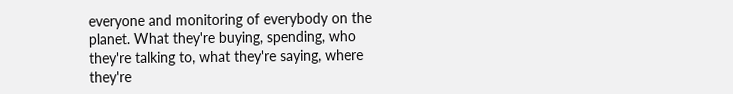everyone and monitoring of everybody on the planet. What they're buying, spending, who they're talking to, what they're saying, where they're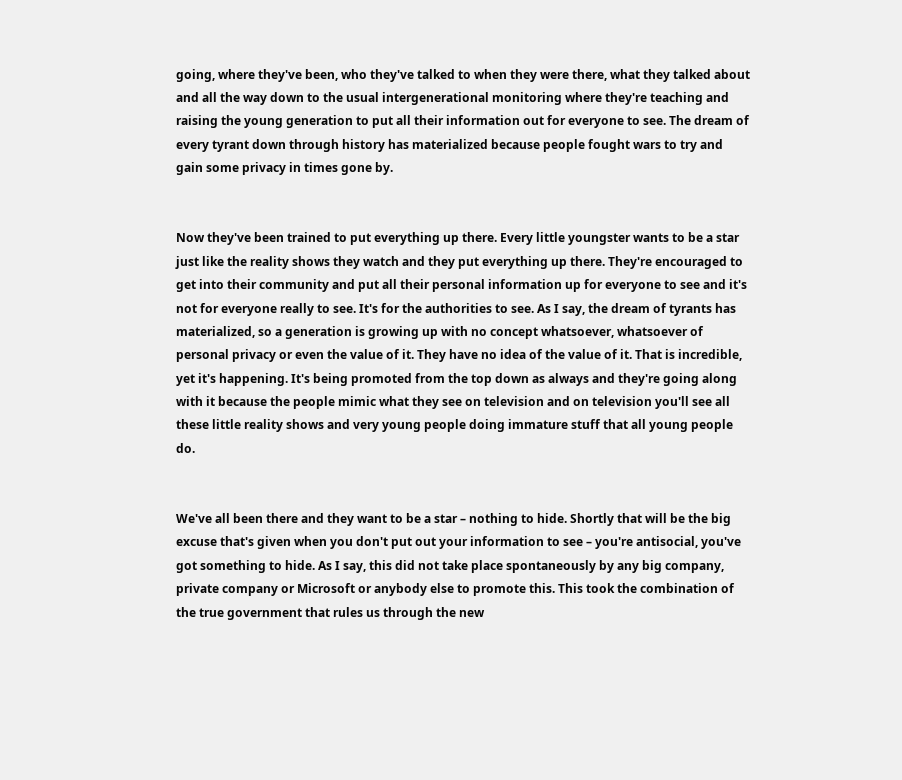going, where they've been, who they've talked to when they were there, what they talked about and all the way down to the usual intergenerational monitoring where they're teaching and raising the young generation to put all their information out for everyone to see. The dream of every tyrant down through history has materialized because people fought wars to try and gain some privacy in times gone by.


Now they've been trained to put everything up there. Every little youngster wants to be a star just like the reality shows they watch and they put everything up there. They're encouraged to get into their community and put all their personal information up for everyone to see and it's not for everyone really to see. It's for the authorities to see. As I say, the dream of tyrants has materialized, so a generation is growing up with no concept whatsoever, whatsoever of personal privacy or even the value of it. They have no idea of the value of it. That is incredible, yet it's happening. It's being promoted from the top down as always and they're going along with it because the people mimic what they see on television and on television you'll see all these little reality shows and very young people doing immature stuff that all young people do.


We've all been there and they want to be a star – nothing to hide. Shortly that will be the big excuse that's given when you don't put out your information to see – you're antisocial, you've got something to hide. As I say, this did not take place spontaneously by any big company, private company or Microsoft or anybody else to promote this. This took the combination of the true government that rules us through the new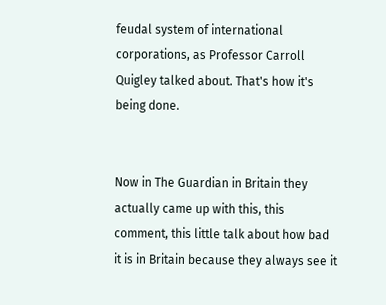feudal system of international corporations, as Professor Carroll Quigley talked about. That's how it's being done.


Now in The Guardian in Britain they actually came up with this, this comment, this little talk about how bad it is in Britain because they always see it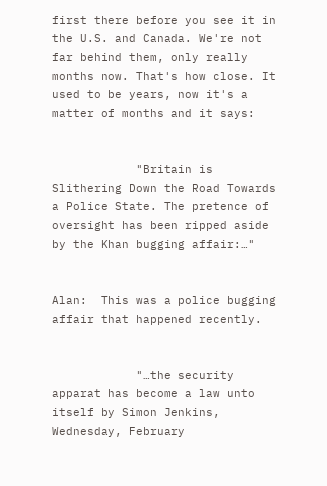first there before you see it in the U.S. and Canada. We're not far behind them, only really months now. That's how close. It used to be years, now it's a matter of months and it says:


            "Britain is Slithering Down the Road Towards a Police State. The pretence of oversight has been ripped aside by the Khan bugging affair:…"


Alan:  This was a police bugging affair that happened recently.


            "…the security apparat has become a law unto itself by Simon Jenkins, Wednesday, February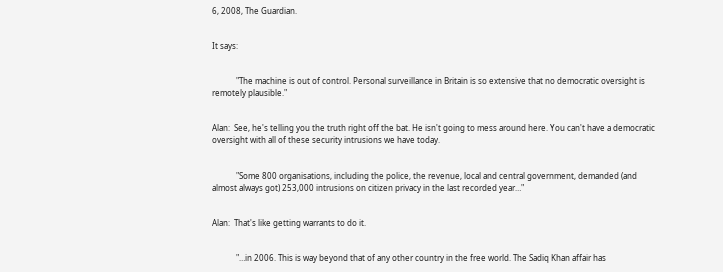6, 2008, The Guardian.


It says:


            "The machine is out of control. Personal surveillance in Britain is so extensive that no democratic oversight is remotely plausible."


Alan:  See, he's telling you the truth right off the bat. He isn't going to mess around here. You can't have a democratic oversight with all of these security intrusions we have today.


            "Some 800 organisations, including the police, the revenue, local and central government, demanded (and almost always got) 253,000 intrusions on citizen privacy in the last recorded year…"


Alan:  That's like getting warrants to do it.


            "…in 2006. This is way beyond that of any other country in the free world. The Sadiq Khan affair has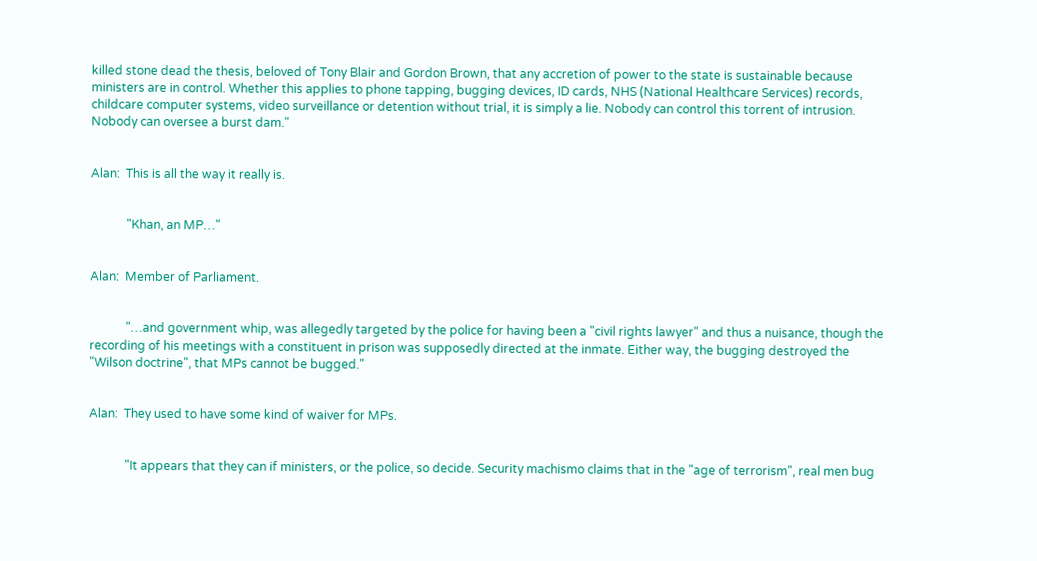killed stone dead the thesis, beloved of Tony Blair and Gordon Brown, that any accretion of power to the state is sustainable because ministers are in control. Whether this applies to phone tapping, bugging devices, ID cards, NHS (National Healthcare Services) records, childcare computer systems, video surveillance or detention without trial, it is simply a lie. Nobody can control this torrent of intrusion. Nobody can oversee a burst dam."


Alan:  This is all the way it really is.


            "Khan, an MP…"


Alan:  Member of Parliament.


            "…and government whip, was allegedly targeted by the police for having been a "civil rights lawyer" and thus a nuisance, though the recording of his meetings with a constituent in prison was supposedly directed at the inmate. Either way, the bugging destroyed the "Wilson doctrine", that MPs cannot be bugged."


Alan:  They used to have some kind of waiver for MPs.


            "It appears that they can if ministers, or the police, so decide. Security machismo claims that in the "age of terrorism", real men bug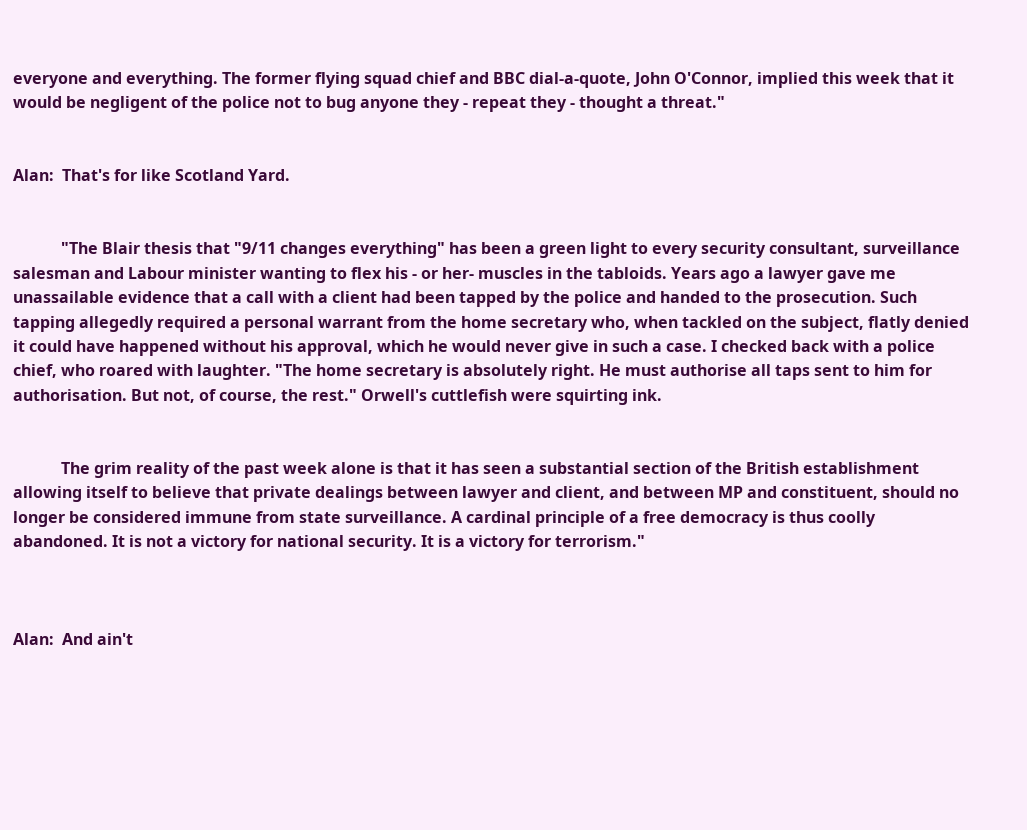everyone and everything. The former flying squad chief and BBC dial-a-quote, John O'Connor, implied this week that it would be negligent of the police not to bug anyone they - repeat they - thought a threat."


Alan:  That's for like Scotland Yard.


            "The Blair thesis that "9/11 changes everything" has been a green light to every security consultant, surveillance salesman and Labour minister wanting to flex his - or her- muscles in the tabloids. Years ago a lawyer gave me unassailable evidence that a call with a client had been tapped by the police and handed to the prosecution. Such tapping allegedly required a personal warrant from the home secretary who, when tackled on the subject, flatly denied it could have happened without his approval, which he would never give in such a case. I checked back with a police chief, who roared with laughter. "The home secretary is absolutely right. He must authorise all taps sent to him for authorisation. But not, of course, the rest." Orwell's cuttlefish were squirting ink.


            The grim reality of the past week alone is that it has seen a substantial section of the British establishment allowing itself to believe that private dealings between lawyer and client, and between MP and constituent, should no longer be considered immune from state surveillance. A cardinal principle of a free democracy is thus coolly abandoned. It is not a victory for national security. It is a victory for terrorism."



Alan:  And ain't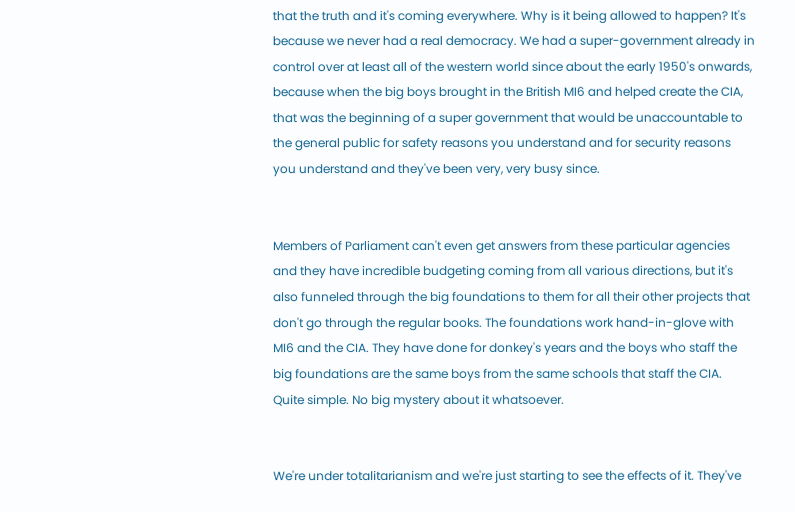that the truth and it's coming everywhere. Why is it being allowed to happen? It's because we never had a real democracy. We had a super-government already in control over at least all of the western world since about the early 1950's onwards, because when the big boys brought in the British MI6 and helped create the CIA, that was the beginning of a super government that would be unaccountable to the general public for safety reasons you understand and for security reasons you understand and they've been very, very busy since.


Members of Parliament can't even get answers from these particular agencies and they have incredible budgeting coming from all various directions, but it's also funneled through the big foundations to them for all their other projects that don't go through the regular books. The foundations work hand-in-glove with MI6 and the CIA. They have done for donkey's years and the boys who staff the big foundations are the same boys from the same schools that staff the CIA. Quite simple. No big mystery about it whatsoever.


We're under totalitarianism and we're just starting to see the effects of it. They've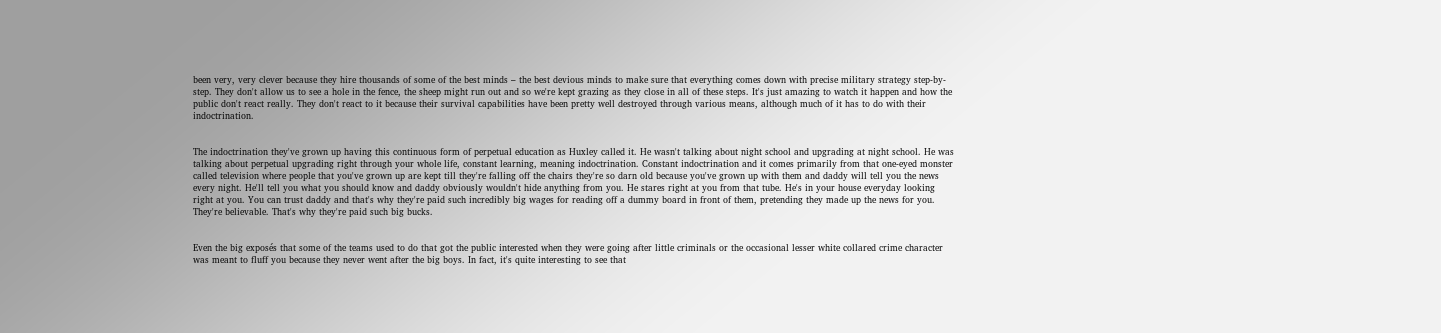been very, very clever because they hire thousands of some of the best minds – the best devious minds to make sure that everything comes down with precise military strategy step-by-step. They don't allow us to see a hole in the fence, the sheep might run out and so we're kept grazing as they close in all of these steps. It's just amazing to watch it happen and how the public don't react really. They don't react to it because their survival capabilities have been pretty well destroyed through various means, although much of it has to do with their indoctrination.


The indoctrination they've grown up having this continuous form of perpetual education as Huxley called it. He wasn't talking about night school and upgrading at night school. He was talking about perpetual upgrading right through your whole life, constant learning, meaning indoctrination. Constant indoctrination and it comes primarily from that one-eyed monster called television where people that you've grown up are kept till they're falling off the chairs they're so darn old because you've grown up with them and daddy will tell you the news every night. He'll tell you what you should know and daddy obviously wouldn't hide anything from you. He stares right at you from that tube. He's in your house everyday looking right at you. You can trust daddy and that's why they're paid such incredibly big wages for reading off a dummy board in front of them, pretending they made up the news for you. They're believable. That's why they're paid such big bucks.


Even the big exposés that some of the teams used to do that got the public interested when they were going after little criminals or the occasional lesser white collared crime character was meant to fluff you because they never went after the big boys. In fact, it's quite interesting to see that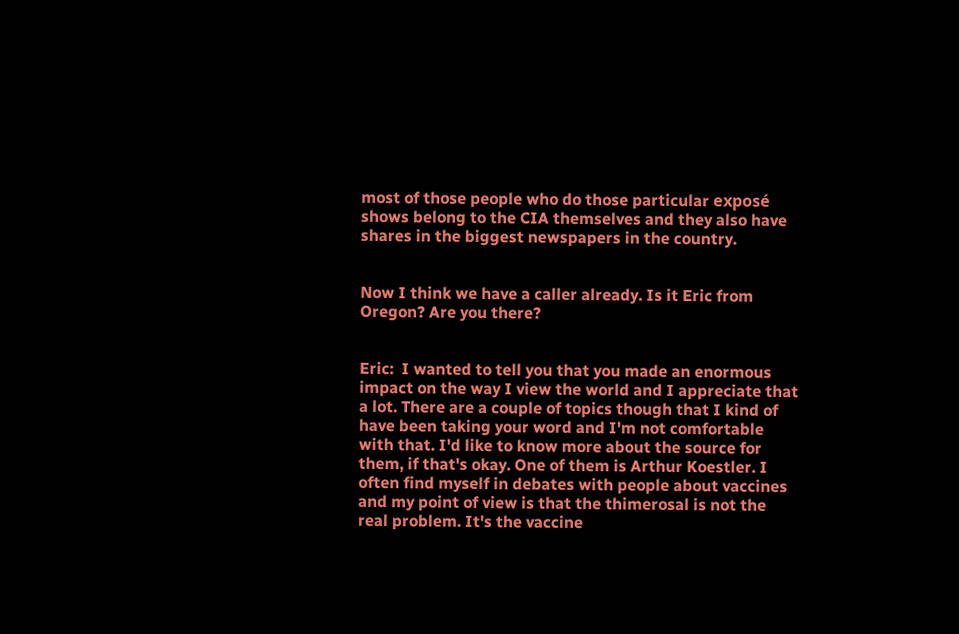most of those people who do those particular exposé shows belong to the CIA themselves and they also have shares in the biggest newspapers in the country.


Now I think we have a caller already. Is it Eric from Oregon? Are you there?


Eric:  I wanted to tell you that you made an enormous impact on the way I view the world and I appreciate that a lot. There are a couple of topics though that I kind of have been taking your word and I'm not comfortable with that. I'd like to know more about the source for them, if that's okay. One of them is Arthur Koestler. I often find myself in debates with people about vaccines and my point of view is that the thimerosal is not the real problem. It's the vaccine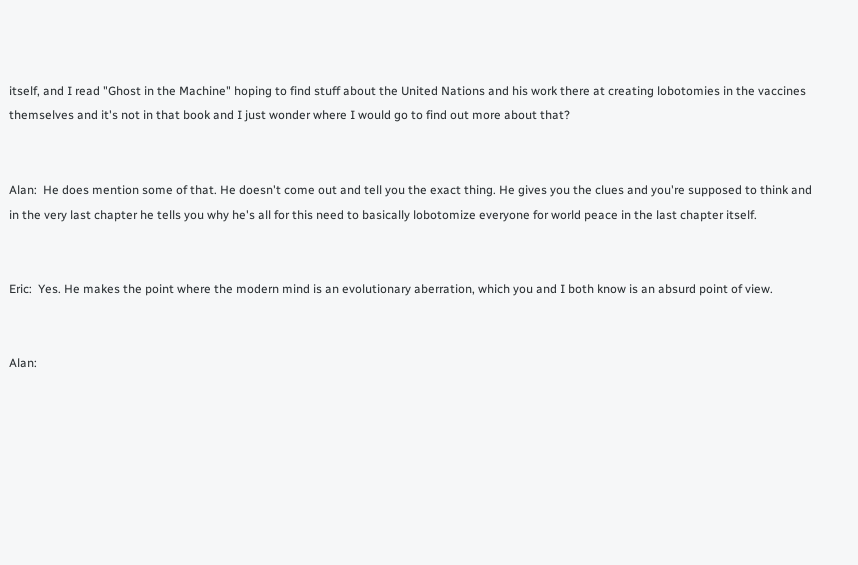itself, and I read "Ghost in the Machine" hoping to find stuff about the United Nations and his work there at creating lobotomies in the vaccines themselves and it's not in that book and I just wonder where I would go to find out more about that?


Alan:  He does mention some of that. He doesn't come out and tell you the exact thing. He gives you the clues and you're supposed to think and in the very last chapter he tells you why he's all for this need to basically lobotomize everyone for world peace in the last chapter itself.


Eric:  Yes. He makes the point where the modern mind is an evolutionary aberration, which you and I both know is an absurd point of view.


Alan: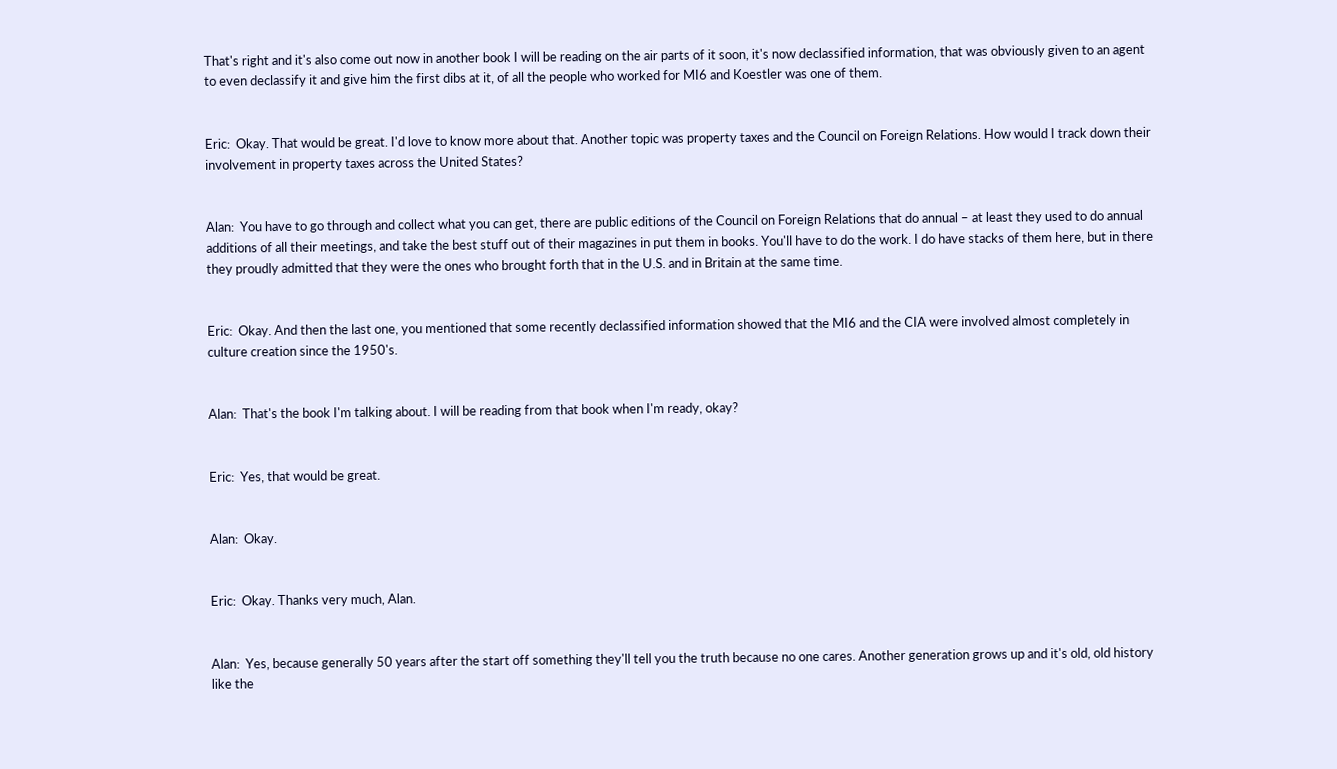That's right and it's also come out now in another book I will be reading on the air parts of it soon, it's now declassified information, that was obviously given to an agent to even declassify it and give him the first dibs at it, of all the people who worked for MI6 and Koestler was one of them.


Eric:  Okay. That would be great. I'd love to know more about that. Another topic was property taxes and the Council on Foreign Relations. How would I track down their involvement in property taxes across the United States?


Alan:  You have to go through and collect what you can get, there are public editions of the Council on Foreign Relations that do annual – at least they used to do annual additions of all their meetings, and take the best stuff out of their magazines in put them in books. You'll have to do the work. I do have stacks of them here, but in there they proudly admitted that they were the ones who brought forth that in the U.S. and in Britain at the same time.


Eric:  Okay. And then the last one, you mentioned that some recently declassified information showed that the MI6 and the CIA were involved almost completely in culture creation since the 1950's.


Alan:  That's the book I'm talking about. I will be reading from that book when I'm ready, okay?


Eric:  Yes, that would be great.


Alan:  Okay.


Eric:  Okay. Thanks very much, Alan.


Alan:  Yes, because generally 50 years after the start off something they'll tell you the truth because no one cares. Another generation grows up and it's old, old history like the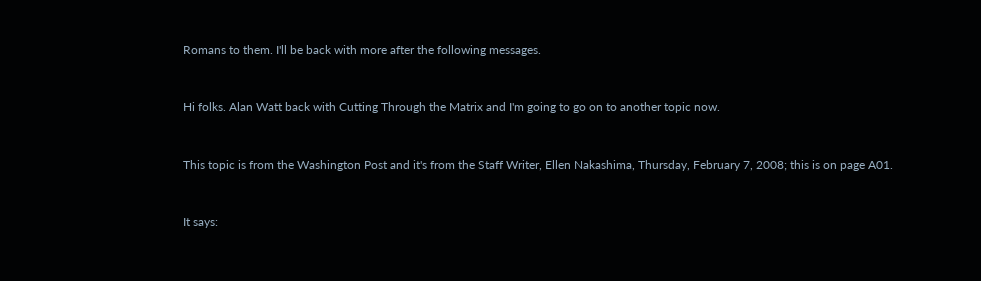Romans to them. I'll be back with more after the following messages.


Hi folks. Alan Watt back with Cutting Through the Matrix and I'm going to go on to another topic now.


This topic is from the Washington Post and it's from the Staff Writer, Ellen Nakashima, Thursday, February 7, 2008; this is on page A01.


It says: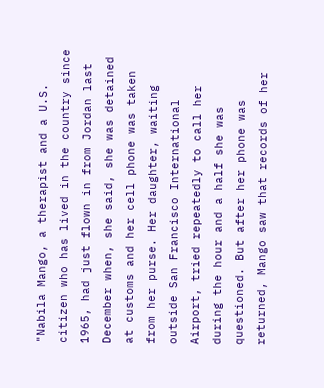"Nabila Mango, a therapist and a U.S. citizen who has lived in the country since 1965, had just flown in from Jordan last December when, she said, she was detained at customs and her cell phone was taken from her purse. Her daughter, waiting outside San Francisco International Airport, tried repeatedly to call her during the hour and a half she was questioned. But after her phone was returned, Mango saw that records of her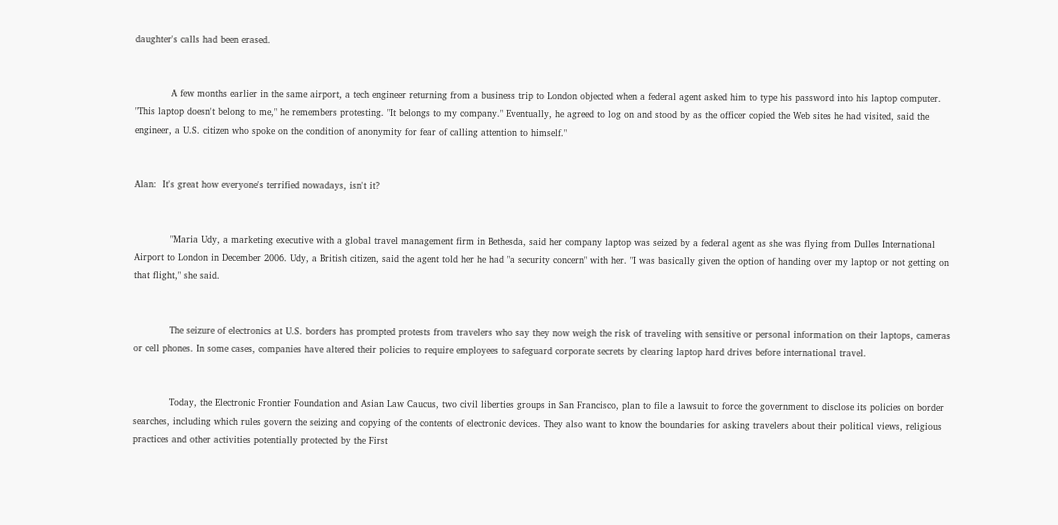daughter's calls had been erased.


            A few months earlier in the same airport, a tech engineer returning from a business trip to London objected when a federal agent asked him to type his password into his laptop computer. "This laptop doesn't belong to me," he remembers protesting. "It belongs to my company." Eventually, he agreed to log on and stood by as the officer copied the Web sites he had visited, said the engineer, a U.S. citizen who spoke on the condition of anonymity for fear of calling attention to himself."


Alan:  It's great how everyone's terrified nowadays, isn't it?


            "Maria Udy, a marketing executive with a global travel management firm in Bethesda, said her company laptop was seized by a federal agent as she was flying from Dulles International Airport to London in December 2006. Udy, a British citizen, said the agent told her he had "a security concern" with her. "I was basically given the option of handing over my laptop or not getting on that flight," she said.


            The seizure of electronics at U.S. borders has prompted protests from travelers who say they now weigh the risk of traveling with sensitive or personal information on their laptops, cameras or cell phones. In some cases, companies have altered their policies to require employees to safeguard corporate secrets by clearing laptop hard drives before international travel.


            Today, the Electronic Frontier Foundation and Asian Law Caucus, two civil liberties groups in San Francisco, plan to file a lawsuit to force the government to disclose its policies on border searches, including which rules govern the seizing and copying of the contents of electronic devices. They also want to know the boundaries for asking travelers about their political views, religious practices and other activities potentially protected by the First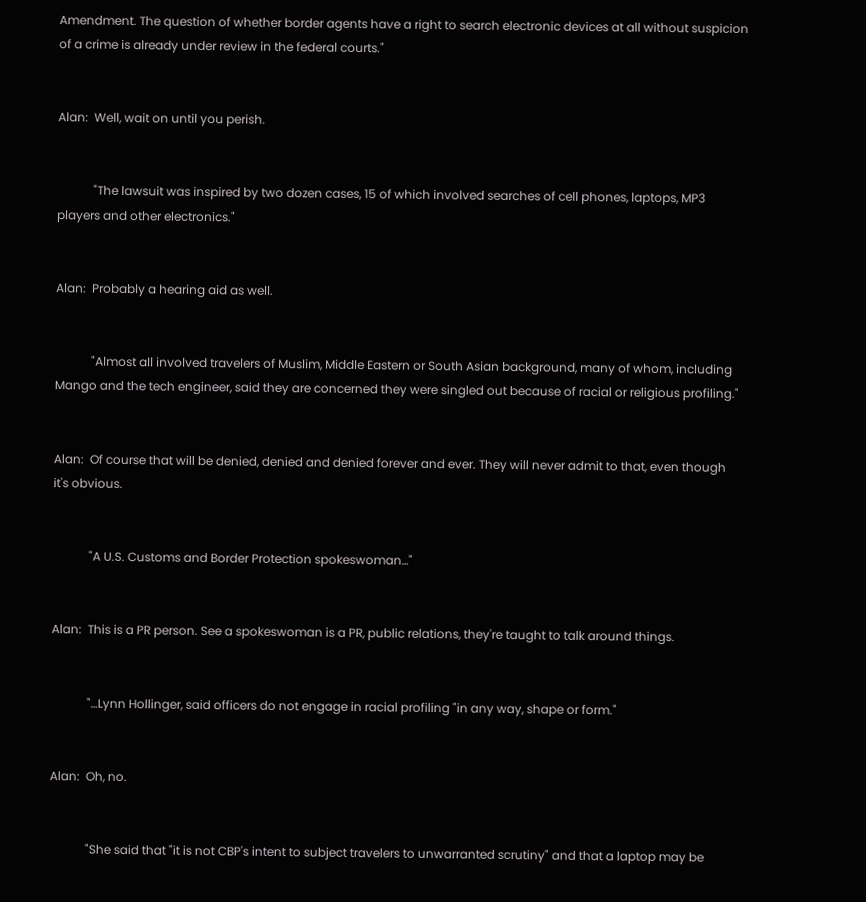Amendment. The question of whether border agents have a right to search electronic devices at all without suspicion of a crime is already under review in the federal courts."


Alan:  Well, wait on until you perish.


            "The lawsuit was inspired by two dozen cases, 15 of which involved searches of cell phones, laptops, MP3 players and other electronics."


Alan:  Probably a hearing aid as well.


            "Almost all involved travelers of Muslim, Middle Eastern or South Asian background, many of whom, including Mango and the tech engineer, said they are concerned they were singled out because of racial or religious profiling."


Alan:  Of course that will be denied, denied and denied forever and ever. They will never admit to that, even though it's obvious.


            "A U.S. Customs and Border Protection spokeswoman…"


Alan:  This is a PR person. See a spokeswoman is a PR, public relations, they're taught to talk around things.


            "…Lynn Hollinger, said officers do not engage in racial profiling "in any way, shape or form."


Alan:  Oh, no.


            "She said that "it is not CBP's intent to subject travelers to unwarranted scrutiny" and that a laptop may be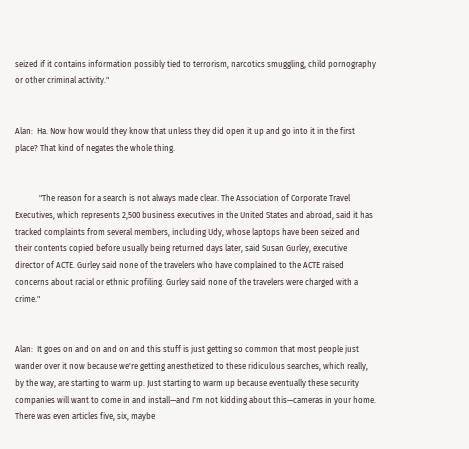seized if it contains information possibly tied to terrorism, narcotics smuggling, child pornography or other criminal activity."


Alan:  Ha. Now how would they know that unless they did open it up and go into it in the first place? That kind of negates the whole thing.


            "The reason for a search is not always made clear. The Association of Corporate Travel Executives, which represents 2,500 business executives in the United States and abroad, said it has tracked complaints from several members, including Udy, whose laptops have been seized and their contents copied before usually being returned days later, said Susan Gurley, executive director of ACTE. Gurley said none of the travelers who have complained to the ACTE raised concerns about racial or ethnic profiling. Gurley said none of the travelers were charged with a crime."


Alan:  It goes on and on and on and this stuff is just getting so common that most people just wander over it now because we're getting anesthetized to these ridiculous searches, which really, by the way, are starting to warm up. Just starting to warm up because eventually these security companies will want to come in and install—and I'm not kidding about this—cameras in your home. There was even articles five, six, maybe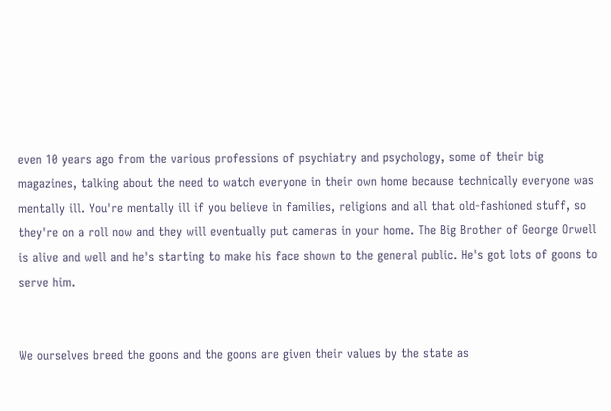even 10 years ago from the various professions of psychiatry and psychology, some of their big magazines, talking about the need to watch everyone in their own home because technically everyone was mentally ill. You're mentally ill if you believe in families, religions and all that old-fashioned stuff, so they're on a roll now and they will eventually put cameras in your home. The Big Brother of George Orwell is alive and well and he's starting to make his face shown to the general public. He's got lots of goons to serve him.


We ourselves breed the goons and the goons are given their values by the state as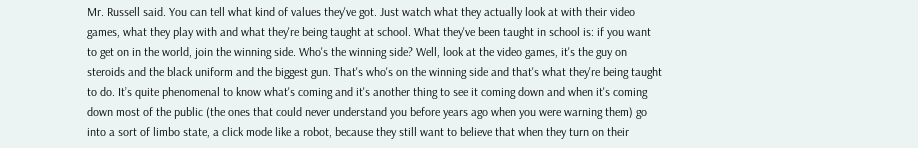Mr. Russell said. You can tell what kind of values they've got. Just watch what they actually look at with their video games, what they play with and what they're being taught at school. What they've been taught in school is: if you want to get on in the world, join the winning side. Who's the winning side? Well, look at the video games, it's the guy on steroids and the black uniform and the biggest gun. That's who's on the winning side and that's what they're being taught to do. It’s quite phenomenal to know what's coming and it's another thing to see it coming down and when it's coming down most of the public (the ones that could never understand you before years ago when you were warning them) go into a sort of limbo state, a click mode like a robot, because they still want to believe that when they turn on their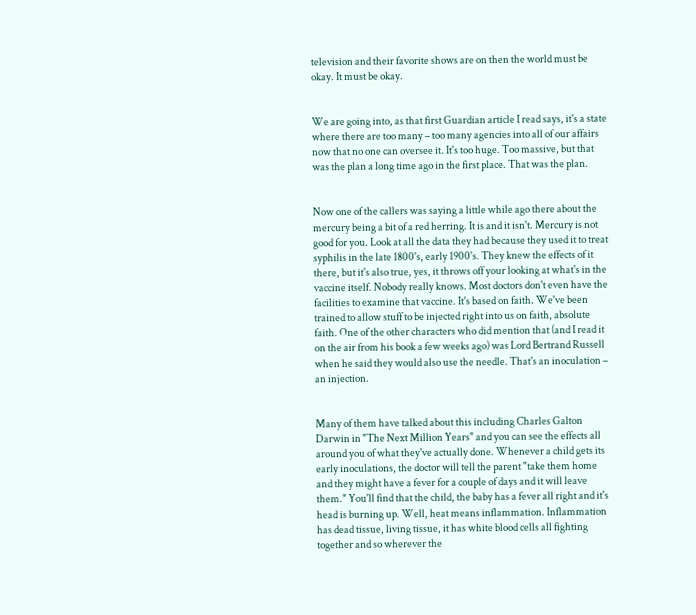television and their favorite shows are on then the world must be okay. It must be okay.


We are going into, as that first Guardian article I read says, it's a state where there are too many – too many agencies into all of our affairs now that no one can oversee it. It's too huge. Too massive, but that was the plan a long time ago in the first place. That was the plan.


Now one of the callers was saying a little while ago there about the mercury being a bit of a red herring. It is and it isn't. Mercury is not good for you. Look at all the data they had because they used it to treat syphilis in the late 1800's, early 1900's. They knew the effects of it there, but it's also true, yes, it throws off your looking at what's in the vaccine itself. Nobody really knows. Most doctors don't even have the facilities to examine that vaccine. It's based on faith. We've been trained to allow stuff to be injected right into us on faith, absolute faith. One of the other characters who did mention that (and I read it on the air from his book a few weeks ago) was Lord Bertrand Russell when he said they would also use the needle. That's an inoculation – an injection.


Many of them have talked about this including Charles Galton Darwin in "The Next Million Years" and you can see the effects all around you of what they've actually done. Whenever a child gets its early inoculations, the doctor will tell the parent "take them home and they might have a fever for a couple of days and it will leave them." You'll find that the child, the baby has a fever all right and it's head is burning up. Well, heat means inflammation. Inflammation has dead tissue, living tissue, it has white blood cells all fighting together and so wherever the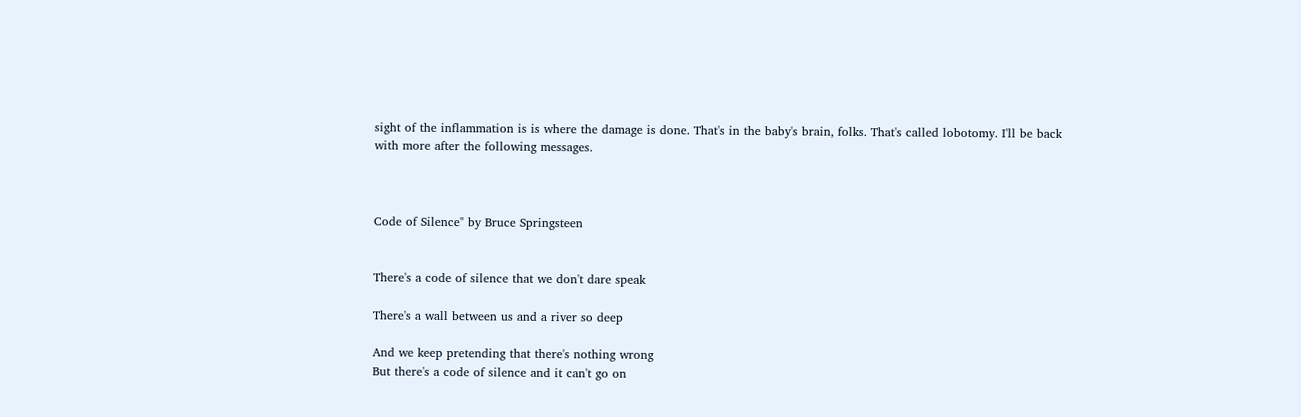sight of the inflammation is is where the damage is done. That's in the baby's brain, folks. That's called lobotomy. I'll be back with more after the following messages.



Code of Silence" by Bruce Springsteen


There's a code of silence that we don't dare speak

There's a wall between us and a river so deep

And we keep pretending that there's nothing wrong
But there's a code of silence and it can't go on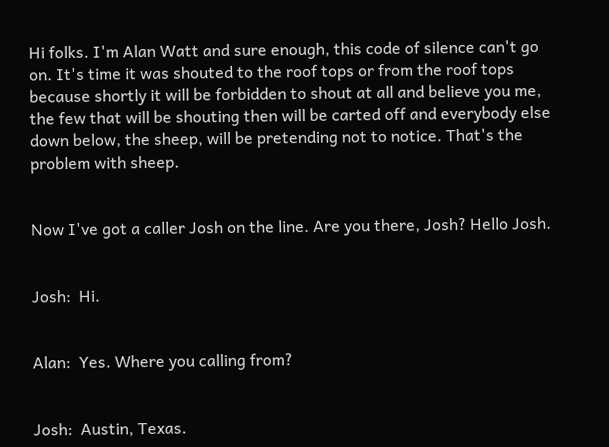Hi folks. I'm Alan Watt and sure enough, this code of silence can't go on. It's time it was shouted to the roof tops or from the roof tops because shortly it will be forbidden to shout at all and believe you me, the few that will be shouting then will be carted off and everybody else down below, the sheep, will be pretending not to notice. That's the problem with sheep.


Now I've got a caller Josh on the line. Are you there, Josh? Hello Josh.


Josh:  Hi.


Alan:  Yes. Where you calling from?


Josh:  Austin, Texas.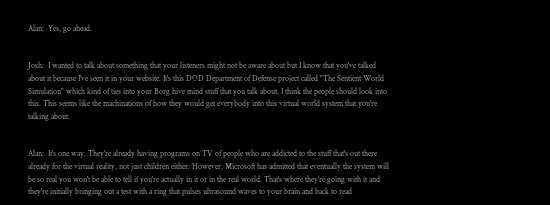Alan:  Yes, go ahead.


Josh:  I wanted to talk about something that your listeners might not be aware about but I know that you've talked about it because I've seen it in your website. It's this DOD Department of Defense project called "The Sentient World Simulation" which kind of ties into your Borg hive mind stuff that you talk about. I think the people should look into this. This seems like the machinations of how they would get everybody into this virtual world system that you're talking about.


Alan:  It's one way. They're already having programs on TV of people who are addicted to the stuff that's out there already for the virtual reality, not just children either. However, Microsoft has admitted that eventually the system will be so real you won't be able to tell if you're actually in it or in the real world. That's where they're going with it and they're initially bringing out a test with a ring that pulses ultrasound waves to your brain and back to read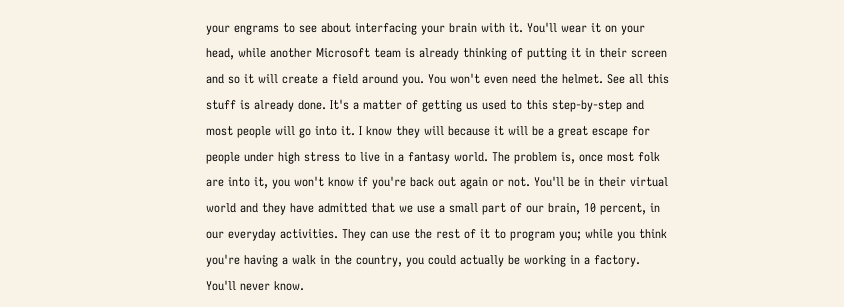your engrams to see about interfacing your brain with it. You'll wear it on your head, while another Microsoft team is already thinking of putting it in their screen and so it will create a field around you. You won't even need the helmet. See all this stuff is already done. It's a matter of getting us used to this step-by-step and most people will go into it. I know they will because it will be a great escape for people under high stress to live in a fantasy world. The problem is, once most folk are into it, you won't know if you're back out again or not. You'll be in their virtual world and they have admitted that we use a small part of our brain, 10 percent, in our everyday activities. They can use the rest of it to program you; while you think you're having a walk in the country, you could actually be working in a factory. You'll never know.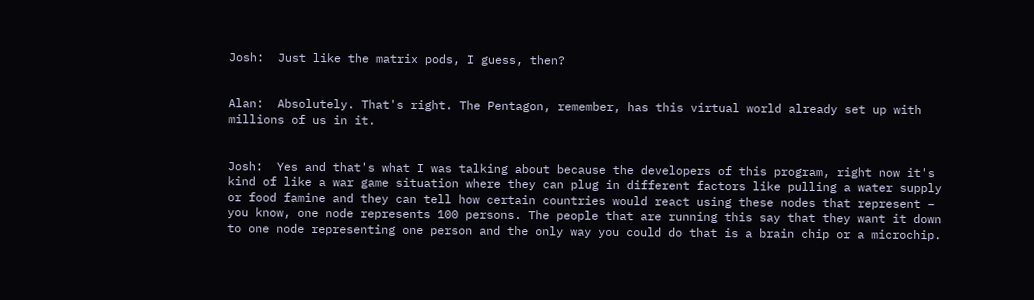Josh:  Just like the matrix pods, I guess, then?


Alan:  Absolutely. That's right. The Pentagon, remember, has this virtual world already set up with millions of us in it.


Josh:  Yes and that's what I was talking about because the developers of this program, right now it's kind of like a war game situation where they can plug in different factors like pulling a water supply or food famine and they can tell how certain countries would react using these nodes that represent – you know, one node represents 100 persons. The people that are running this say that they want it down to one node representing one person and the only way you could do that is a brain chip or a microchip.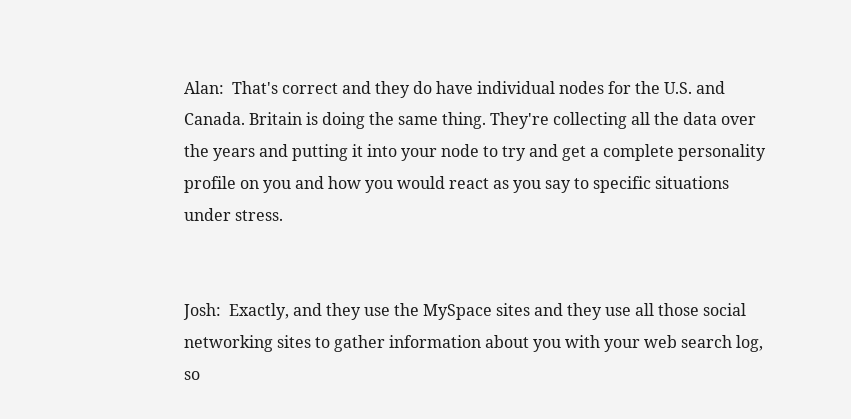Alan:  That's correct and they do have individual nodes for the U.S. and Canada. Britain is doing the same thing. They're collecting all the data over the years and putting it into your node to try and get a complete personality profile on you and how you would react as you say to specific situations under stress.


Josh:  Exactly, and they use the MySpace sites and they use all those social networking sites to gather information about you with your web search log, so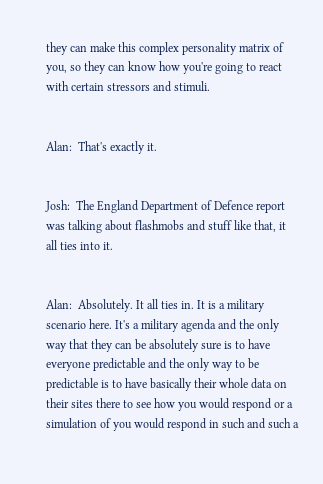they can make this complex personality matrix of you, so they can know how you're going to react with certain stressors and stimuli.


Alan:  That's exactly it.


Josh:  The England Department of Defence report was talking about flashmobs and stuff like that, it all ties into it.


Alan:  Absolutely. It all ties in. It is a military scenario here. It's a military agenda and the only way that they can be absolutely sure is to have everyone predictable and the only way to be predictable is to have basically their whole data on their sites there to see how you would respond or a simulation of you would respond in such and such a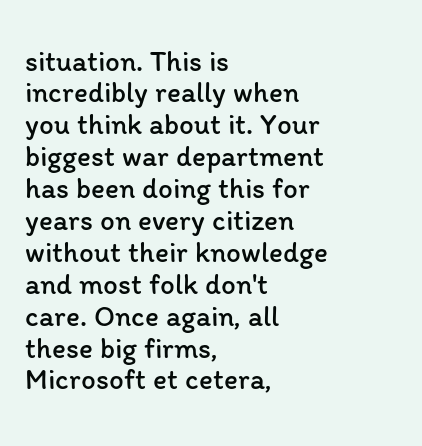situation. This is incredibly really when you think about it. Your biggest war department has been doing this for years on every citizen without their knowledge and most folk don't care. Once again, all these big firms, Microsoft et cetera,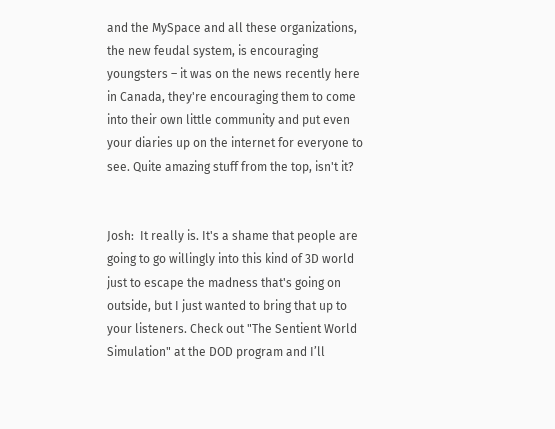and the MySpace and all these organizations, the new feudal system, is encouraging youngsters – it was on the news recently here in Canada, they're encouraging them to come into their own little community and put even your diaries up on the internet for everyone to see. Quite amazing stuff from the top, isn't it?


Josh:  It really is. It's a shame that people are going to go willingly into this kind of 3D world just to escape the madness that's going on outside, but I just wanted to bring that up to your listeners. Check out "The Sentient World Simulation" at the DOD program and I’ll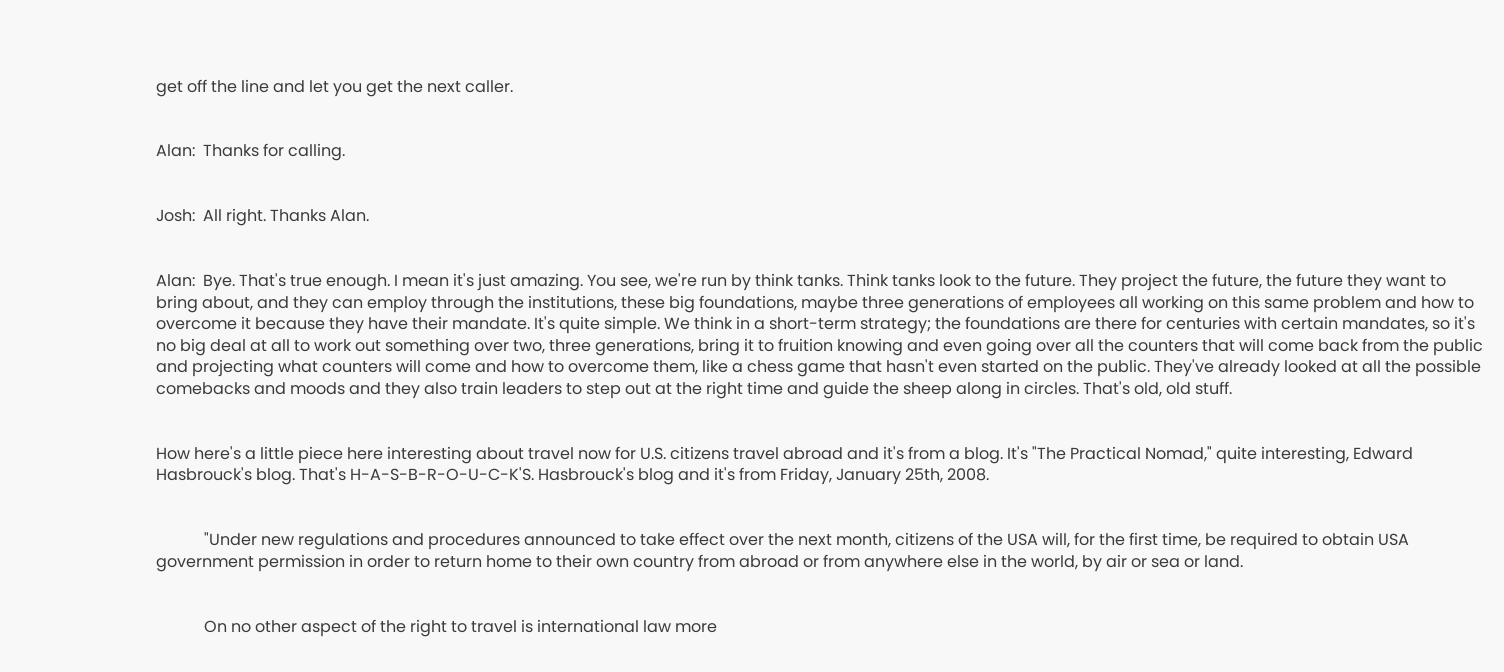get off the line and let you get the next caller.


Alan:  Thanks for calling.


Josh:  All right. Thanks Alan.


Alan:  Bye. That's true enough. I mean it's just amazing. You see, we're run by think tanks. Think tanks look to the future. They project the future, the future they want to bring about, and they can employ through the institutions, these big foundations, maybe three generations of employees all working on this same problem and how to overcome it because they have their mandate. It's quite simple. We think in a short-term strategy; the foundations are there for centuries with certain mandates, so it's no big deal at all to work out something over two, three generations, bring it to fruition knowing and even going over all the counters that will come back from the public and projecting what counters will come and how to overcome them, like a chess game that hasn't even started on the public. They've already looked at all the possible comebacks and moods and they also train leaders to step out at the right time and guide the sheep along in circles. That's old, old stuff.


How here's a little piece here interesting about travel now for U.S. citizens travel abroad and it's from a blog. It's "The Practical Nomad," quite interesting, Edward Hasbrouck's blog. That's H-A-S-B-R-O-U-C-K'S. Hasbrouck's blog and it's from Friday, January 25th, 2008.


            "Under new regulations and procedures announced to take effect over the next month, citizens of the USA will, for the first time, be required to obtain USA government permission in order to return home to their own country from abroad or from anywhere else in the world, by air or sea or land.


            On no other aspect of the right to travel is international law more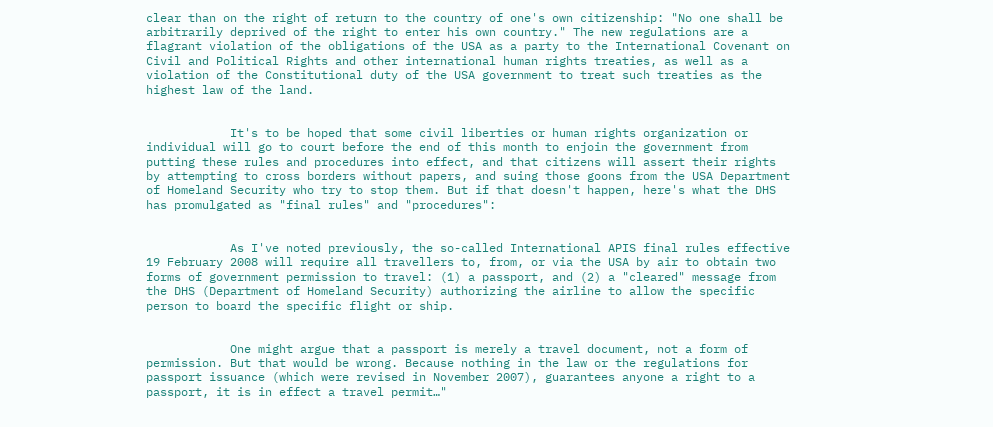clear than on the right of return to the country of one's own citizenship: "No one shall be arbitrarily deprived of the right to enter his own country." The new regulations are a flagrant violation of the obligations of the USA as a party to the International Covenant on Civil and Political Rights and other international human rights treaties, as well as a violation of the Constitutional duty of the USA government to treat such treaties as the highest law of the land.


            It's to be hoped that some civil liberties or human rights organization or individual will go to court before the end of this month to enjoin the government from putting these rules and procedures into effect, and that citizens will assert their rights by attempting to cross borders without papers, and suing those goons from the USA Department of Homeland Security who try to stop them. But if that doesn't happen, here's what the DHS has promulgated as "final rules" and "procedures":


            As I've noted previously, the so-called International APIS final rules effective 19 February 2008 will require all travellers to, from, or via the USA by air to obtain two forms of government permission to travel: (1) a passport, and (2) a "cleared" message from the DHS (Department of Homeland Security) authorizing the airline to allow the specific person to board the specific flight or ship.


            One might argue that a passport is merely a travel document, not a form of permission. But that would be wrong. Because nothing in the law or the regulations for passport issuance (which were revised in November 2007), guarantees anyone a right to a passport, it is in effect a travel permit…"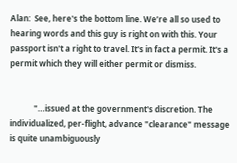Alan:  See, here's the bottom line. We’re all so used to hearing words and this guy is right on with this. Your passport isn't a right to travel. It's in fact a permit. It's a permit which they will either permit or dismiss.


            "…issued at the government's discretion. The individualized, per-flight, advance "clearance" message is quite unambiguously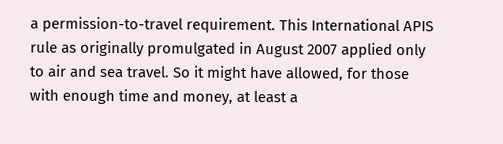a permission-to-travel requirement. This International APIS rule as originally promulgated in August 2007 applied only to air and sea travel. So it might have allowed, for those with enough time and money, at least a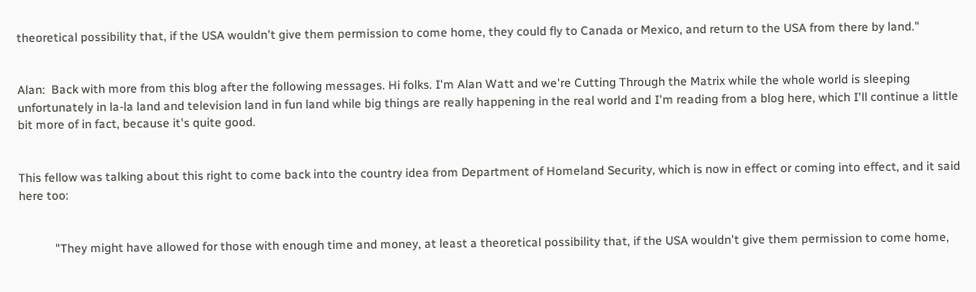theoretical possibility that, if the USA wouldn't give them permission to come home, they could fly to Canada or Mexico, and return to the USA from there by land."


Alan:  Back with more from this blog after the following messages. Hi folks. I'm Alan Watt and we're Cutting Through the Matrix while the whole world is sleeping unfortunately in la-la land and television land in fun land while big things are really happening in the real world and I'm reading from a blog here, which I'll continue a little bit more of in fact, because it's quite good.


This fellow was talking about this right to come back into the country idea from Department of Homeland Security, which is now in effect or coming into effect, and it said here too:


            "They might have allowed for those with enough time and money, at least a theoretical possibility that, if the USA wouldn't give them permission to come home,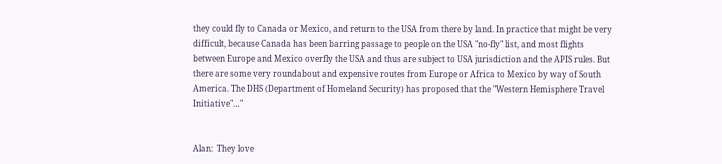they could fly to Canada or Mexico, and return to the USA from there by land. In practice that might be very difficult, because Canada has been barring passage to people on the USA "no-fly" list, and most flights between Europe and Mexico overfly the USA and thus are subject to USA jurisdiction and the APIS rules. But there are some very roundabout and expensive routes from Europe or Africa to Mexico by way of South America. The DHS (Department of Homeland Security) has proposed that the "Western Hemisphere Travel Initiative"…"


Alan:  They love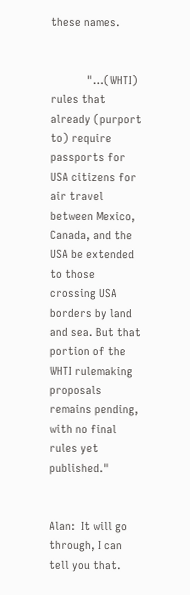these names.


            "…(WHTI) rules that already (purport to) require passports for USA citizens for air travel between Mexico, Canada, and the USA be extended to those crossing USA borders by land and sea. But that portion of the WHTI rulemaking proposals remains pending, with no final rules yet published."


Alan:  It will go through, I can tell you that.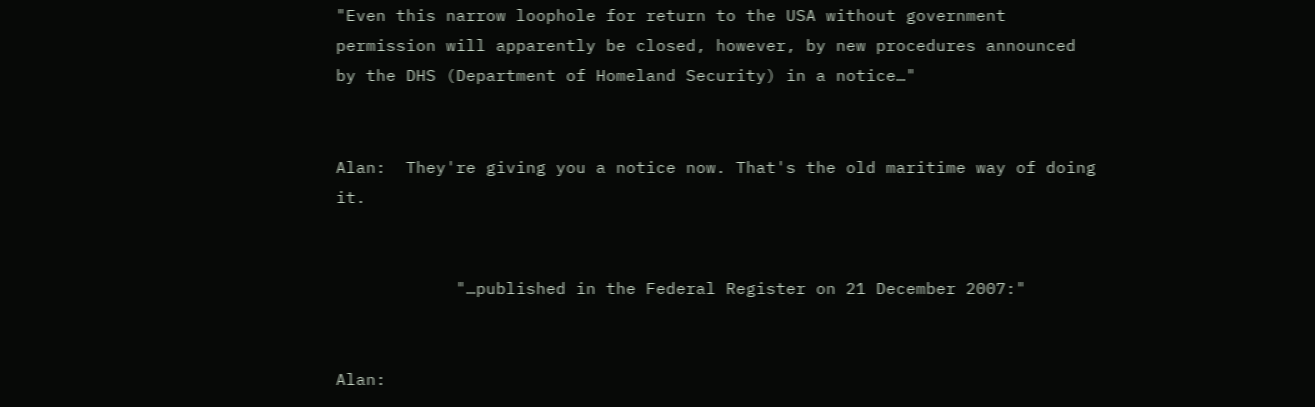"Even this narrow loophole for return to the USA without government permission will apparently be closed, however, by new procedures announced by the DHS (Department of Homeland Security) in a notice…"


Alan:  They're giving you a notice now. That's the old maritime way of doing it.


            "…published in the Federal Register on 21 December 2007:"


Alan: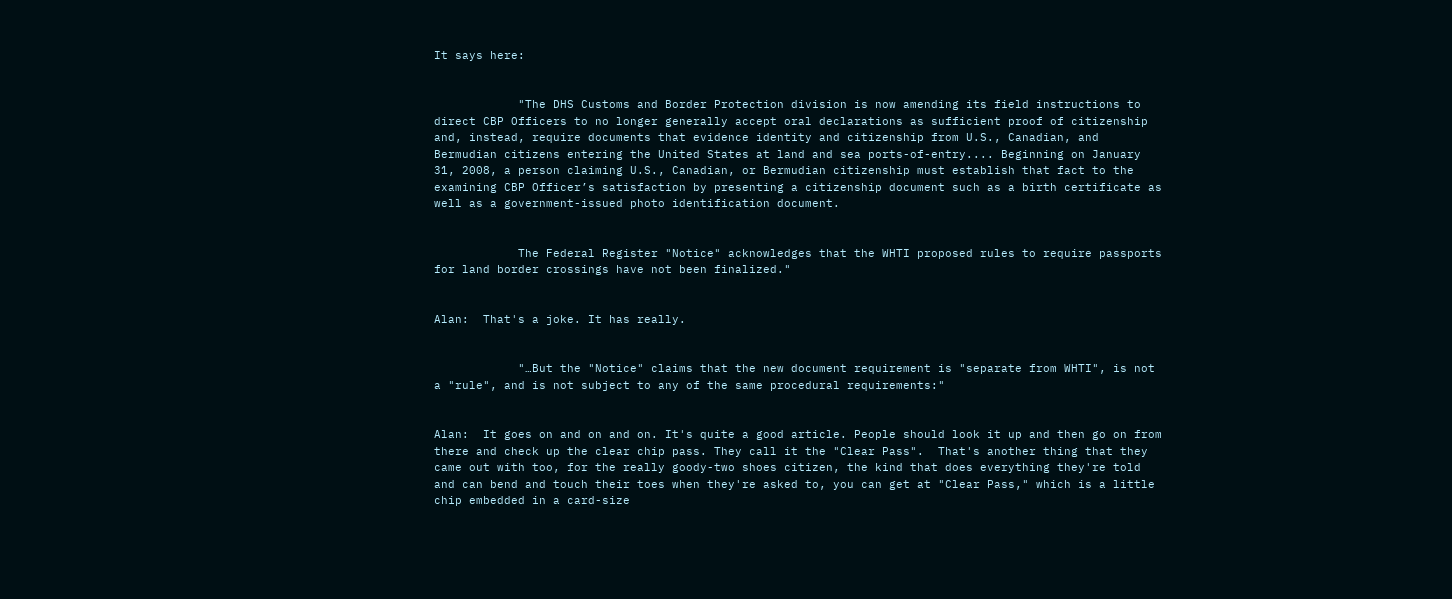It says here:


            "The DHS Customs and Border Protection division is now amending its field instructions to direct CBP Officers to no longer generally accept oral declarations as sufficient proof of citizenship and, instead, require documents that evidence identity and citizenship from U.S., Canadian, and Bermudian citizens entering the United States at land and sea ports-of-entry.... Beginning on January 31, 2008, a person claiming U.S., Canadian, or Bermudian citizenship must establish that fact to the examining CBP Officer’s satisfaction by presenting a citizenship document such as a birth certificate as well as a government-issued photo identification document.


            The Federal Register "Notice" acknowledges that the WHTI proposed rules to require passports for land border crossings have not been finalized."


Alan:  That's a joke. It has really.


            "…But the "Notice" claims that the new document requirement is "separate from WHTI", is not a "rule", and is not subject to any of the same procedural requirements:"


Alan:  It goes on and on and on. It's quite a good article. People should look it up and then go on from there and check up the clear chip pass. They call it the "Clear Pass".  That's another thing that they came out with too, for the really goody-two shoes citizen, the kind that does everything they're told and can bend and touch their toes when they're asked to, you can get at "Clear Pass," which is a little chip embedded in a card-size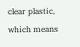clear plastic, which means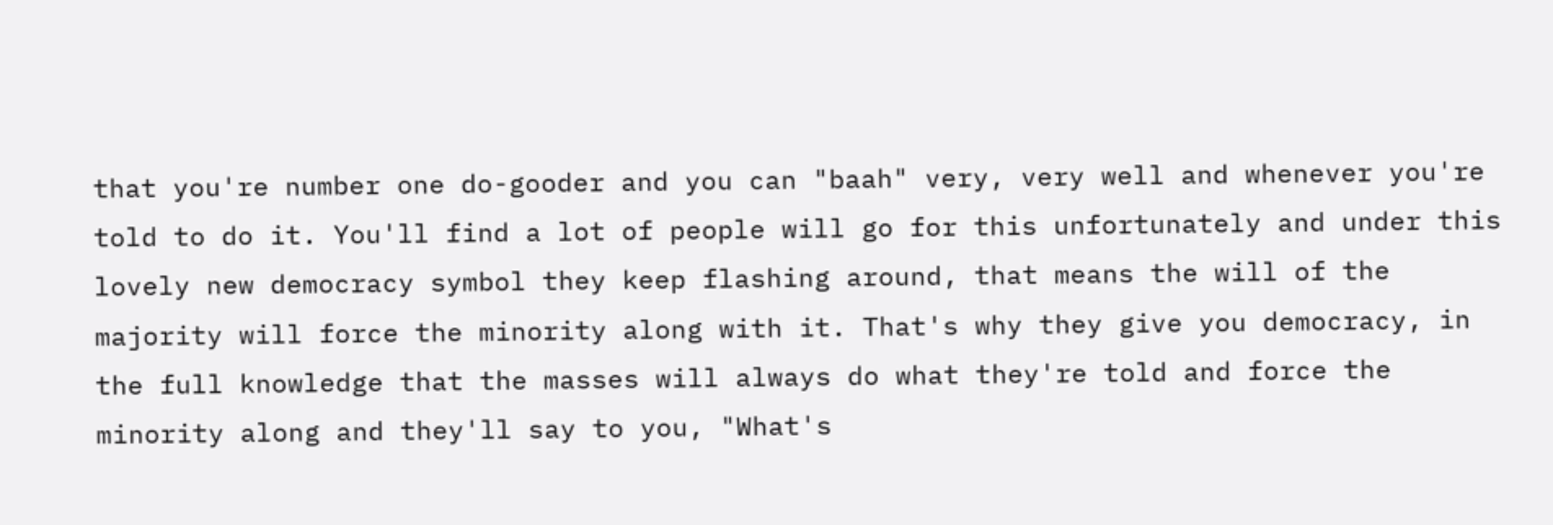that you're number one do-gooder and you can "baah" very, very well and whenever you're told to do it. You'll find a lot of people will go for this unfortunately and under this lovely new democracy symbol they keep flashing around, that means the will of the majority will force the minority along with it. That's why they give you democracy, in the full knowledge that the masses will always do what they're told and force the minority along and they'll say to you, "What's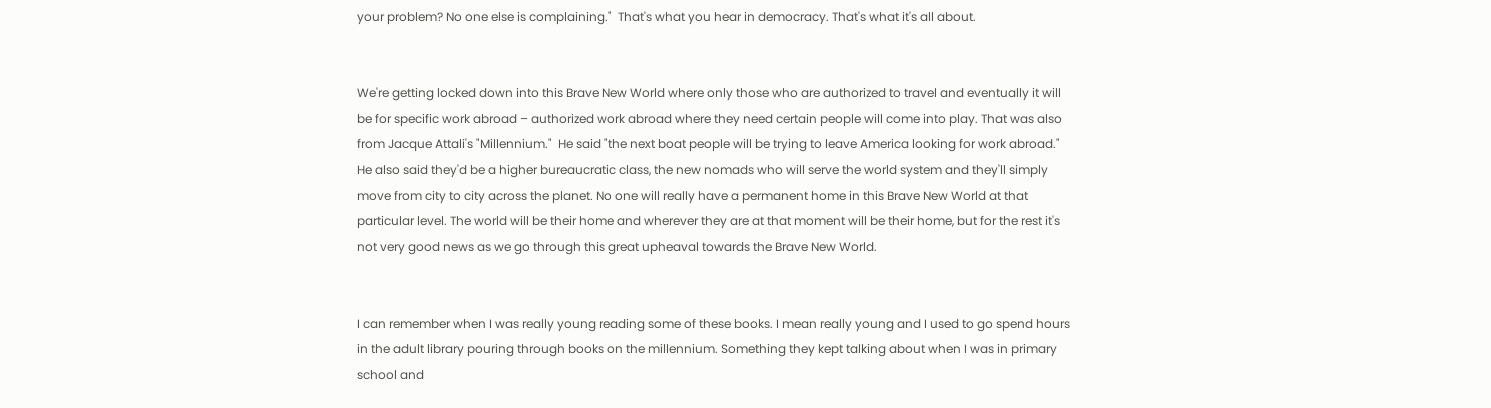your problem? No one else is complaining."  That's what you hear in democracy. That's what it's all about.


We're getting locked down into this Brave New World where only those who are authorized to travel and eventually it will be for specific work abroad – authorized work abroad where they need certain people will come into play. That was also from Jacque Attali's "Millennium."  He said "the next boat people will be trying to leave America looking for work abroad." He also said they'd be a higher bureaucratic class, the new nomads who will serve the world system and they'll simply move from city to city across the planet. No one will really have a permanent home in this Brave New World at that particular level. The world will be their home and wherever they are at that moment will be their home, but for the rest it's not very good news as we go through this great upheaval towards the Brave New World.


I can remember when I was really young reading some of these books. I mean really young and I used to go spend hours in the adult library pouring through books on the millennium. Something they kept talking about when I was in primary school and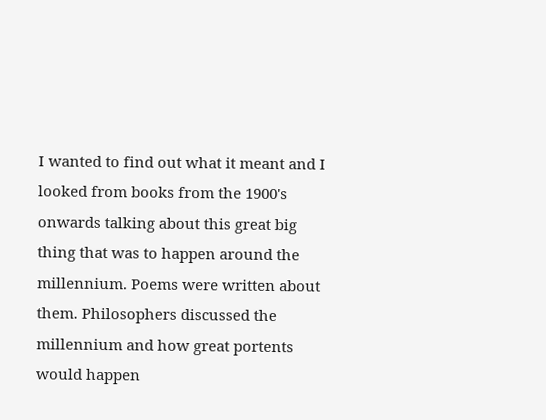I wanted to find out what it meant and I looked from books from the 1900's onwards talking about this great big thing that was to happen around the millennium. Poems were written about them. Philosophers discussed the millennium and how great portents would happen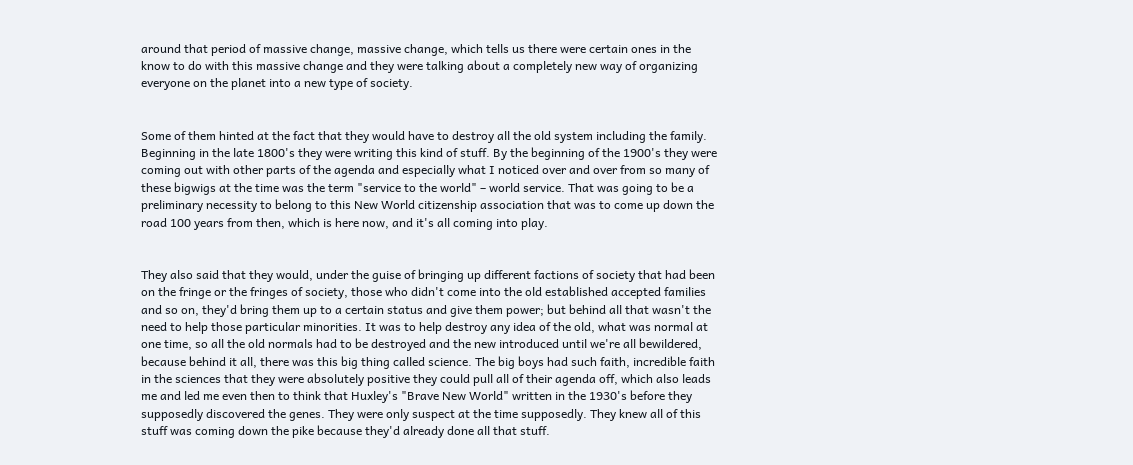around that period of massive change, massive change, which tells us there were certain ones in the know to do with this massive change and they were talking about a completely new way of organizing everyone on the planet into a new type of society.


Some of them hinted at the fact that they would have to destroy all the old system including the family. Beginning in the late 1800's they were writing this kind of stuff. By the beginning of the 1900's they were coming out with other parts of the agenda and especially what I noticed over and over from so many of these bigwigs at the time was the term "service to the world" – world service. That was going to be a preliminary necessity to belong to this New World citizenship association that was to come up down the road 100 years from then, which is here now, and it's all coming into play.


They also said that they would, under the guise of bringing up different factions of society that had been on the fringe or the fringes of society, those who didn't come into the old established accepted families and so on, they'd bring them up to a certain status and give them power; but behind all that wasn't the need to help those particular minorities. It was to help destroy any idea of the old, what was normal at one time, so all the old normals had to be destroyed and the new introduced until we're all bewildered, because behind it all, there was this big thing called science. The big boys had such faith, incredible faith in the sciences that they were absolutely positive they could pull all of their agenda off, which also leads me and led me even then to think that Huxley's "Brave New World" written in the 1930's before they supposedly discovered the genes. They were only suspect at the time supposedly. They knew all of this stuff was coming down the pike because they'd already done all that stuff.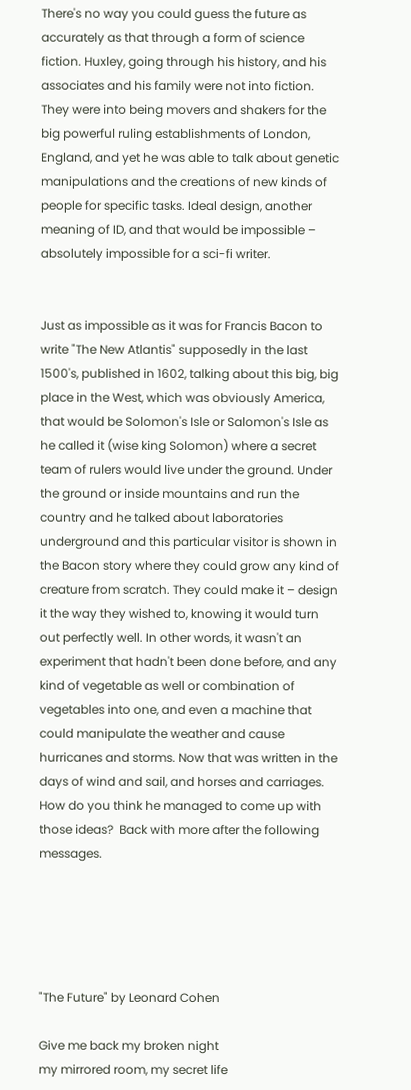There's no way you could guess the future as accurately as that through a form of science fiction. Huxley, going through his history, and his associates and his family were not into fiction. They were into being movers and shakers for the big powerful ruling establishments of London, England, and yet he was able to talk about genetic manipulations and the creations of new kinds of people for specific tasks. Ideal design, another meaning of ID, and that would be impossible – absolutely impossible for a sci-fi writer.


Just as impossible as it was for Francis Bacon to write "The New Atlantis" supposedly in the last 1500's, published in 1602, talking about this big, big place in the West, which was obviously America, that would be Solomon's Isle or Salomon's Isle as he called it (wise king Solomon) where a secret team of rulers would live under the ground. Under the ground or inside mountains and run the country and he talked about laboratories underground and this particular visitor is shown in the Bacon story where they could grow any kind of creature from scratch. They could make it – design it the way they wished to, knowing it would turn out perfectly well. In other words, it wasn't an experiment that hadn't been done before, and any kind of vegetable as well or combination of vegetables into one, and even a machine that could manipulate the weather and cause hurricanes and storms. Now that was written in the days of wind and sail, and horses and carriages. How do you think he managed to come up with those ideas?  Back with more after the following messages.





"The Future" by Leonard Cohen

Give me back my broken night
my mirrored room, my secret life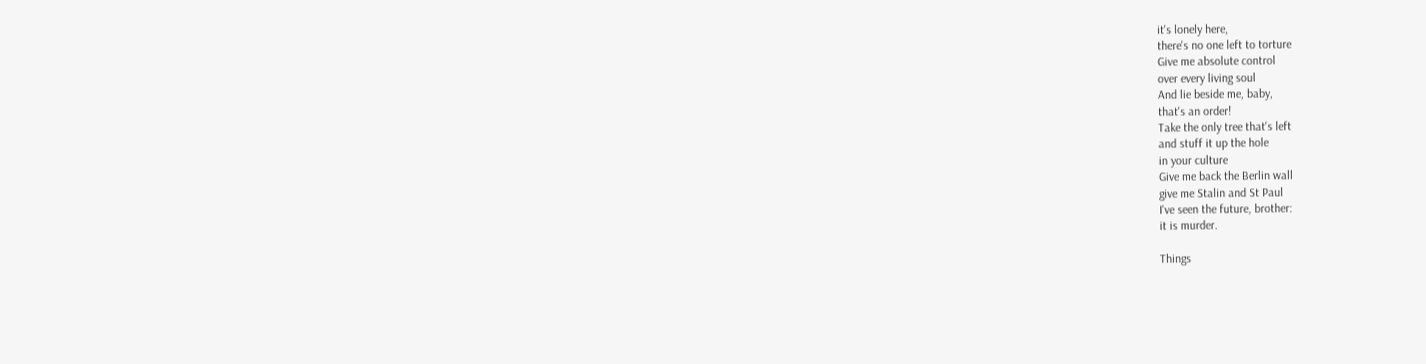it's lonely here,
there's no one left to torture
Give me absolute control
over every living soul
And lie beside me, baby,
that's an order!
Take the only tree that's left
and stuff it up the hole
in your culture
Give me back the Berlin wall
give me Stalin and St Paul
I've seen the future, brother:
it is murder.

Things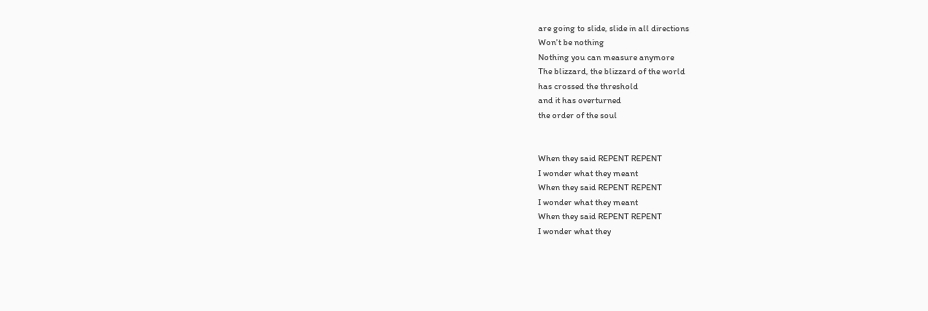are going to slide, slide in all directions
Won't be nothing
Nothing you can measure anymore
The blizzard, the blizzard of the world
has crossed the threshold
and it has overturned
the order of the soul


When they said REPENT REPENT
I wonder what they meant
When they said REPENT REPENT
I wonder what they meant
When they said REPENT REPENT
I wonder what they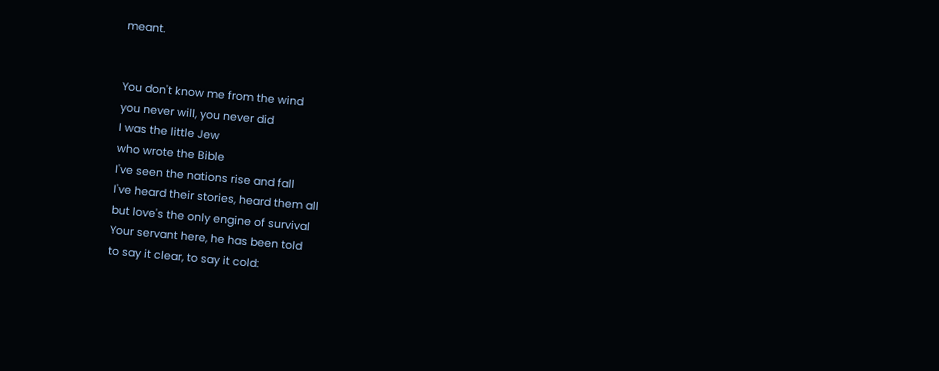meant.


You don't know me from the wind
you never will, you never did
I was the little Jew
who wrote the Bible
I've seen the nations rise and fall
I've heard their stories, heard them all
but love's the only engine of survival
Your servant here, he has been told
to say it clear, to say it cold: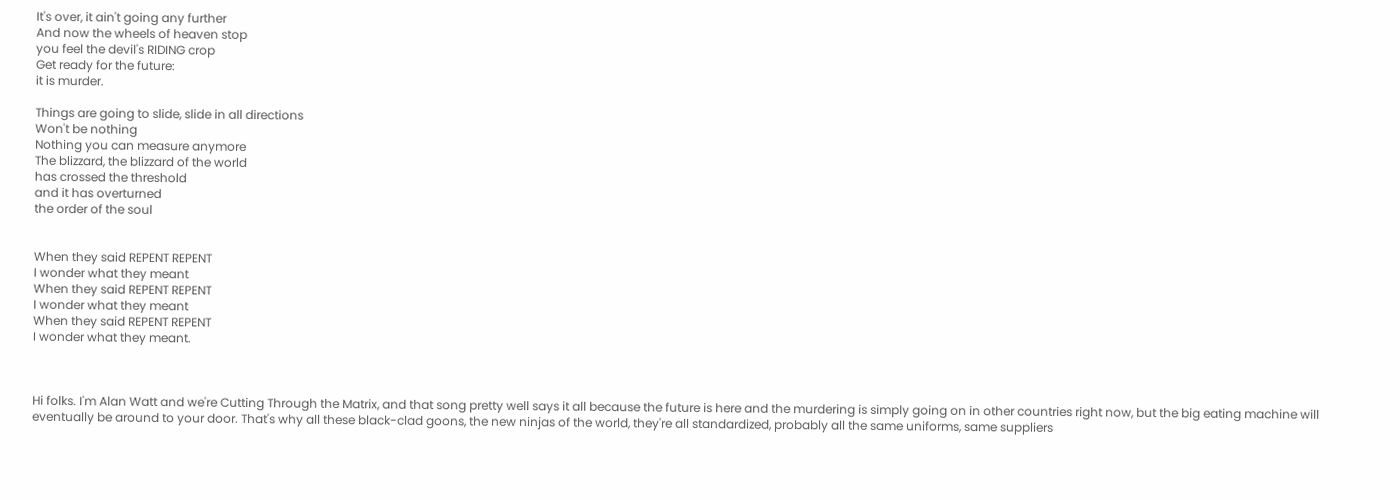It's over, it ain't going any further
And now the wheels of heaven stop
you feel the devil's RIDING crop
Get ready for the future:
it is murder.

Things are going to slide, slide in all directions
Won't be nothing
Nothing you can measure anymore
The blizzard, the blizzard of the world
has crossed the threshold
and it has overturned
the order of the soul


When they said REPENT REPENT
I wonder what they meant
When they said REPENT REPENT
I wonder what they meant
When they said REPENT REPENT
I wonder what they meant.



Hi folks. I'm Alan Watt and we're Cutting Through the Matrix, and that song pretty well says it all because the future is here and the murdering is simply going on in other countries right now, but the big eating machine will eventually be around to your door. That's why all these black-clad goons, the new ninjas of the world, they're all standardized, probably all the same uniforms, same suppliers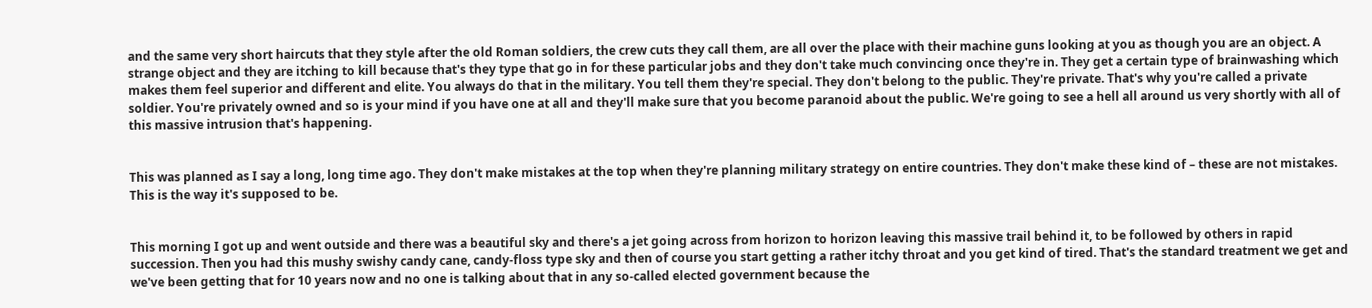and the same very short haircuts that they style after the old Roman soldiers, the crew cuts they call them, are all over the place with their machine guns looking at you as though you are an object. A strange object and they are itching to kill because that's they type that go in for these particular jobs and they don't take much convincing once they're in. They get a certain type of brainwashing which makes them feel superior and different and elite. You always do that in the military. You tell them they're special. They don't belong to the public. They're private. That's why you're called a private soldier. You're privately owned and so is your mind if you have one at all and they'll make sure that you become paranoid about the public. We're going to see a hell all around us very shortly with all of this massive intrusion that's happening.


This was planned as I say a long, long time ago. They don't make mistakes at the top when they're planning military strategy on entire countries. They don't make these kind of – these are not mistakes. This is the way it's supposed to be.


This morning I got up and went outside and there was a beautiful sky and there's a jet going across from horizon to horizon leaving this massive trail behind it, to be followed by others in rapid succession. Then you had this mushy swishy candy cane, candy-floss type sky and then of course you start getting a rather itchy throat and you get kind of tired. That's the standard treatment we get and we've been getting that for 10 years now and no one is talking about that in any so-called elected government because the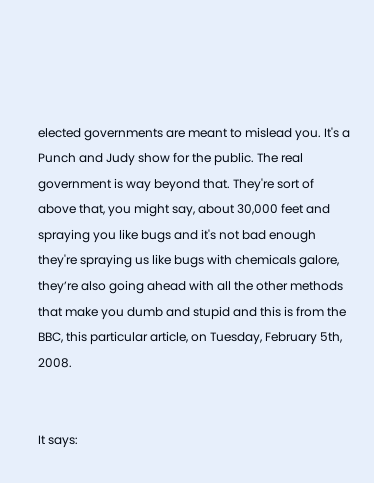elected governments are meant to mislead you. It's a Punch and Judy show for the public. The real government is way beyond that. They're sort of above that, you might say, about 30,000 feet and spraying you like bugs and it's not bad enough they're spraying us like bugs with chemicals galore, they’re also going ahead with all the other methods that make you dumb and stupid and this is from the BBC, this particular article, on Tuesday, February 5th, 2008.


It says: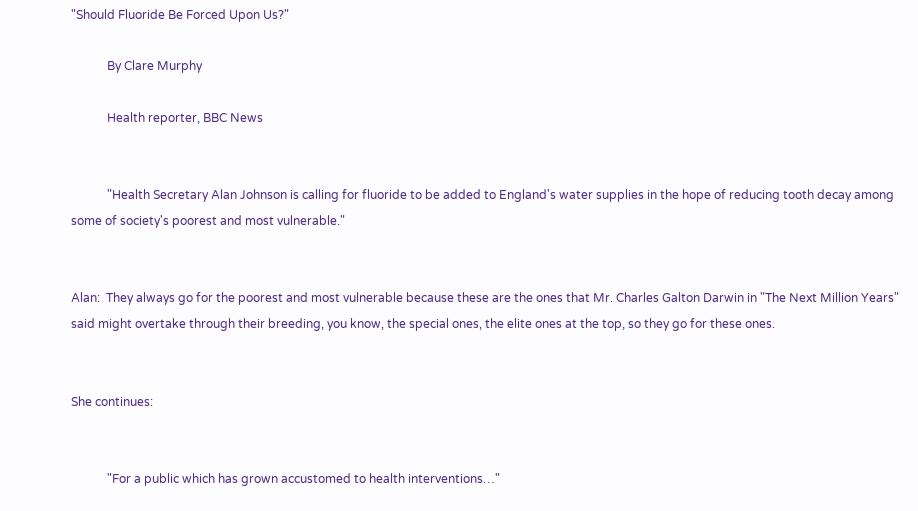"Should Fluoride Be Forced Upon Us?"

            By Clare Murphy

            Health reporter, BBC News


            "Health Secretary Alan Johnson is calling for fluoride to be added to England's water supplies in the hope of reducing tooth decay among some of society's poorest and most vulnerable."


Alan:  They always go for the poorest and most vulnerable because these are the ones that Mr. Charles Galton Darwin in "The Next Million Years" said might overtake through their breeding, you know, the special ones, the elite ones at the top, so they go for these ones.


She continues:


            "For a public which has grown accustomed to health interventions…"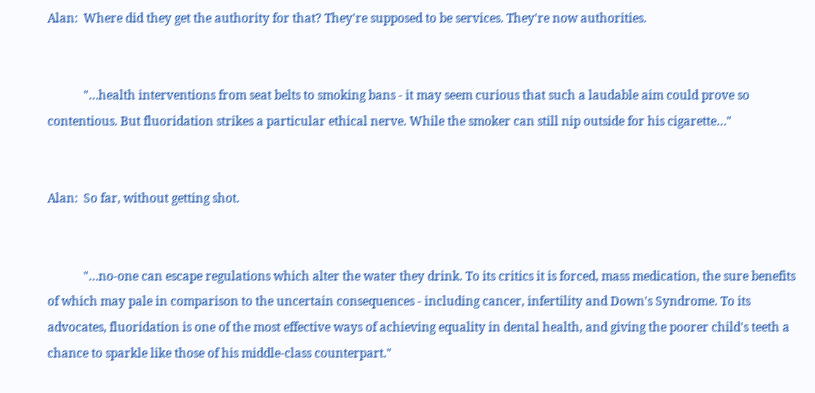Alan:  Where did they get the authority for that? They're supposed to be services. They're now authorities.


            "…health interventions from seat belts to smoking bans - it may seem curious that such a laudable aim could prove so contentious. But fluoridation strikes a particular ethical nerve. While the smoker can still nip outside for his cigarette…"


Alan:  So far, without getting shot.


            "…no-one can escape regulations which alter the water they drink. To its critics it is forced, mass medication, the sure benefits of which may pale in comparison to the uncertain consequences - including cancer, infertility and Down's Syndrome. To its advocates, fluoridation is one of the most effective ways of achieving equality in dental health, and giving the poorer child's teeth a chance to sparkle like those of his middle-class counterpart."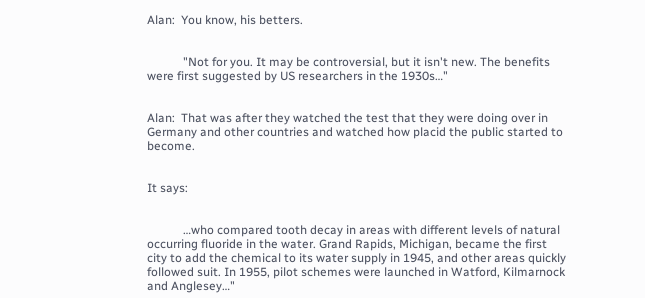Alan:  You know, his betters.


            "Not for you. It may be controversial, but it isn't new. The benefits were first suggested by US researchers in the 1930s…"


Alan:  That was after they watched the test that they were doing over in Germany and other countries and watched how placid the public started to become.


It says:


            …who compared tooth decay in areas with different levels of natural occurring fluoride in the water. Grand Rapids, Michigan, became the first city to add the chemical to its water supply in 1945, and other areas quickly followed suit. In 1955, pilot schemes were launched in Watford, Kilmarnock and Anglesey…"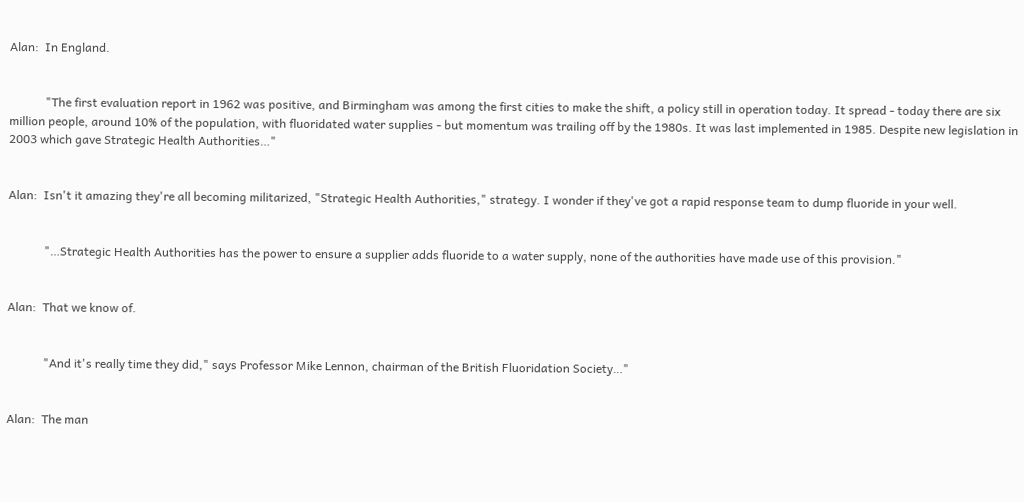Alan:  In England.


            "The first evaluation report in 1962 was positive, and Birmingham was among the first cities to make the shift, a policy still in operation today. It spread - today there are six million people, around 10% of the population, with fluoridated water supplies - but momentum was trailing off by the 1980s. It was last implemented in 1985. Despite new legislation in 2003 which gave Strategic Health Authorities…"


Alan:  Isn't it amazing they're all becoming militarized, "Strategic Health Authorities," strategy. I wonder if they've got a rapid response team to dump fluoride in your well.


            "…Strategic Health Authorities has the power to ensure a supplier adds fluoride to a water supply, none of the authorities have made use of this provision."


Alan:  That we know of.


            "And it's really time they did," says Professor Mike Lennon, chairman of the British Fluoridation Society…"


Alan:  The man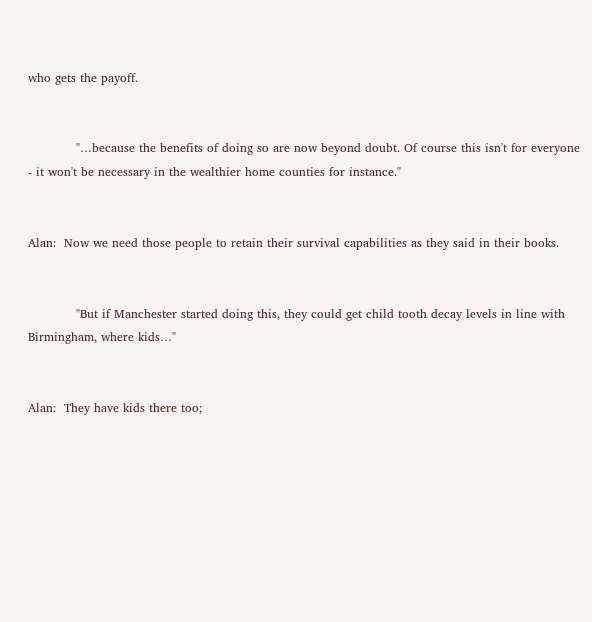who gets the payoff.


            "…because the benefits of doing so are now beyond doubt. Of course this isn't for everyone - it won't be necessary in the wealthier home counties for instance."


Alan:  Now we need those people to retain their survival capabilities as they said in their books.


            "But if Manchester started doing this, they could get child tooth decay levels in line with Birmingham, where kids…"


Alan:  They have kids there too;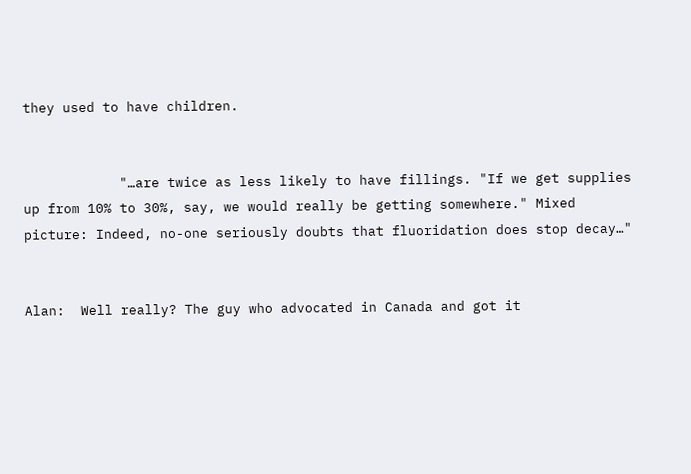they used to have children.


            "…are twice as less likely to have fillings. "If we get supplies up from 10% to 30%, say, we would really be getting somewhere." Mixed picture: Indeed, no-one seriously doubts that fluoridation does stop decay…"


Alan:  Well really? The guy who advocated in Canada and got it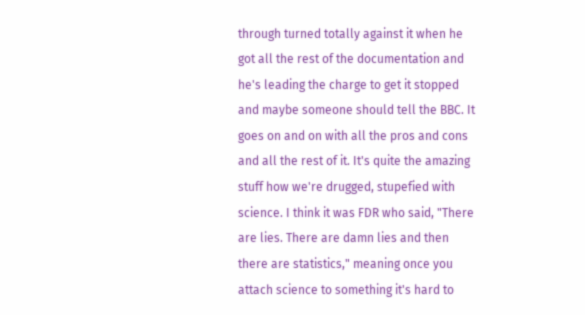through turned totally against it when he got all the rest of the documentation and he's leading the charge to get it stopped and maybe someone should tell the BBC. It goes on and on with all the pros and cons and all the rest of it. It's quite the amazing stuff how we're drugged, stupefied with science. I think it was FDR who said, "There are lies. There are damn lies and then there are statistics," meaning once you attach science to something it's hard to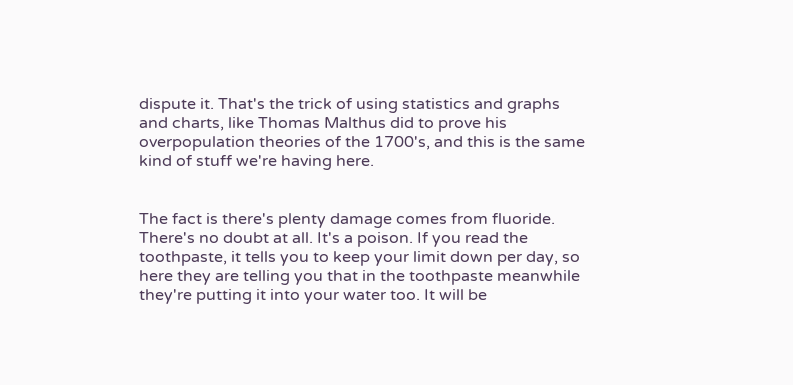dispute it. That's the trick of using statistics and graphs and charts, like Thomas Malthus did to prove his overpopulation theories of the 1700's, and this is the same kind of stuff we're having here.


The fact is there's plenty damage comes from fluoride. There's no doubt at all. It's a poison. If you read the toothpaste, it tells you to keep your limit down per day, so here they are telling you that in the toothpaste meanwhile they're putting it into your water too. It will be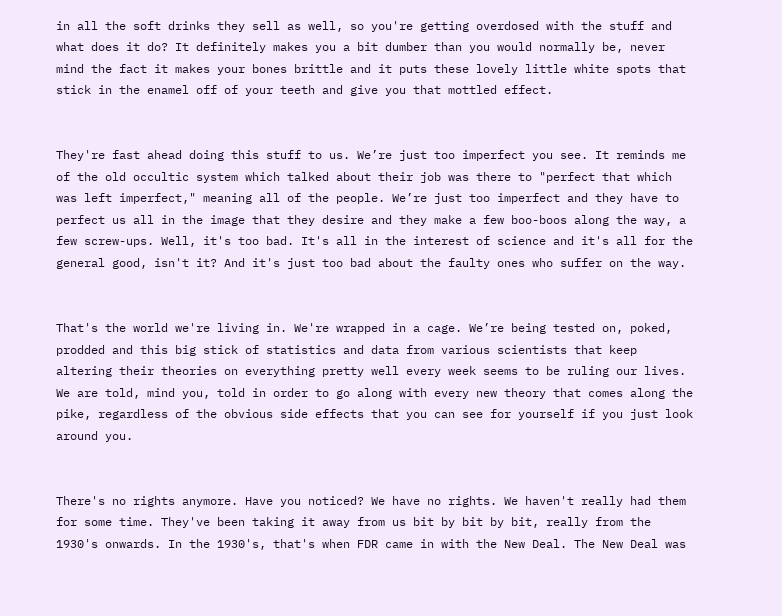in all the soft drinks they sell as well, so you're getting overdosed with the stuff and what does it do? It definitely makes you a bit dumber than you would normally be, never mind the fact it makes your bones brittle and it puts these lovely little white spots that stick in the enamel off of your teeth and give you that mottled effect.


They're fast ahead doing this stuff to us. We’re just too imperfect you see. It reminds me of the old occultic system which talked about their job was there to "perfect that which was left imperfect," meaning all of the people. We’re just too imperfect and they have to perfect us all in the image that they desire and they make a few boo-boos along the way, a few screw-ups. Well, it's too bad. It's all in the interest of science and it's all for the general good, isn't it? And it's just too bad about the faulty ones who suffer on the way.


That's the world we're living in. We're wrapped in a cage. We’re being tested on, poked, prodded and this big stick of statistics and data from various scientists that keep altering their theories on everything pretty well every week seems to be ruling our lives. We are told, mind you, told in order to go along with every new theory that comes along the pike, regardless of the obvious side effects that you can see for yourself if you just look around you.


There's no rights anymore. Have you noticed? We have no rights. We haven't really had them for some time. They've been taking it away from us bit by bit by bit, really from the 1930's onwards. In the 1930's, that's when FDR came in with the New Deal. The New Deal was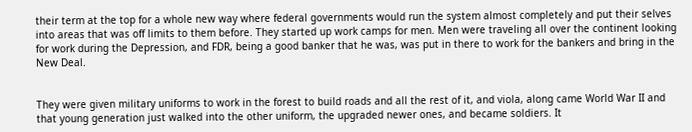their term at the top for a whole new way where federal governments would run the system almost completely and put their selves into areas that was off limits to them before. They started up work camps for men. Men were traveling all over the continent looking for work during the Depression, and FDR, being a good banker that he was, was put in there to work for the bankers and bring in the New Deal.


They were given military uniforms to work in the forest to build roads and all the rest of it, and viola, along came World War II and that young generation just walked into the other uniform, the upgraded newer ones, and became soldiers. It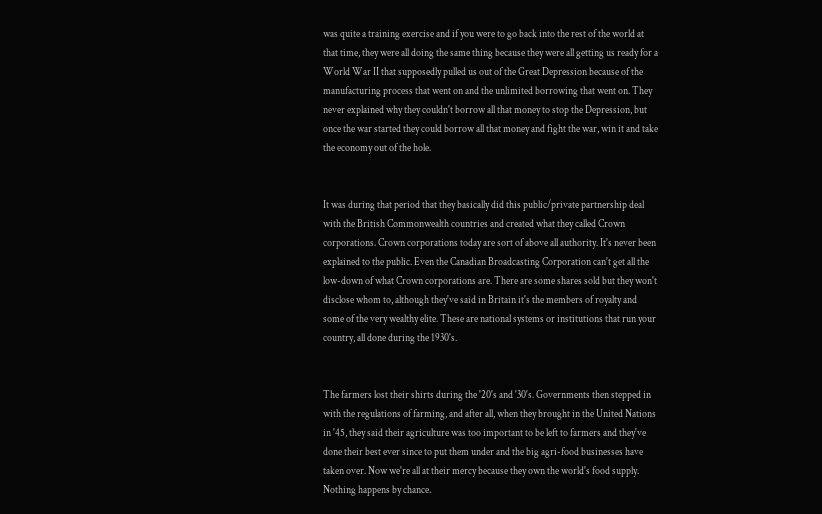was quite a training exercise and if you were to go back into the rest of the world at that time, they were all doing the same thing because they were all getting us ready for a World War II that supposedly pulled us out of the Great Depression because of the manufacturing process that went on and the unlimited borrowing that went on. They never explained why they couldn't borrow all that money to stop the Depression, but once the war started they could borrow all that money and fight the war, win it and take the economy out of the hole.


It was during that period that they basically did this public/private partnership deal with the British Commonwealth countries and created what they called Crown corporations. Crown corporations today are sort of above all authority. It's never been explained to the public. Even the Canadian Broadcasting Corporation can't get all the low-down of what Crown corporations are. There are some shares sold but they won't disclose whom to, although they've said in Britain it's the members of royalty and some of the very wealthy elite. These are national systems or institutions that run your country, all done during the 1930's.


The farmers lost their shirts during the '20's and '30's. Governments then stepped in with the regulations of farming, and after all, when they brought in the United Nations in '45, they said their agriculture was too important to be left to farmers and they've done their best ever since to put them under and the big agri-food businesses have taken over. Now we're all at their mercy because they own the world's food supply. Nothing happens by chance.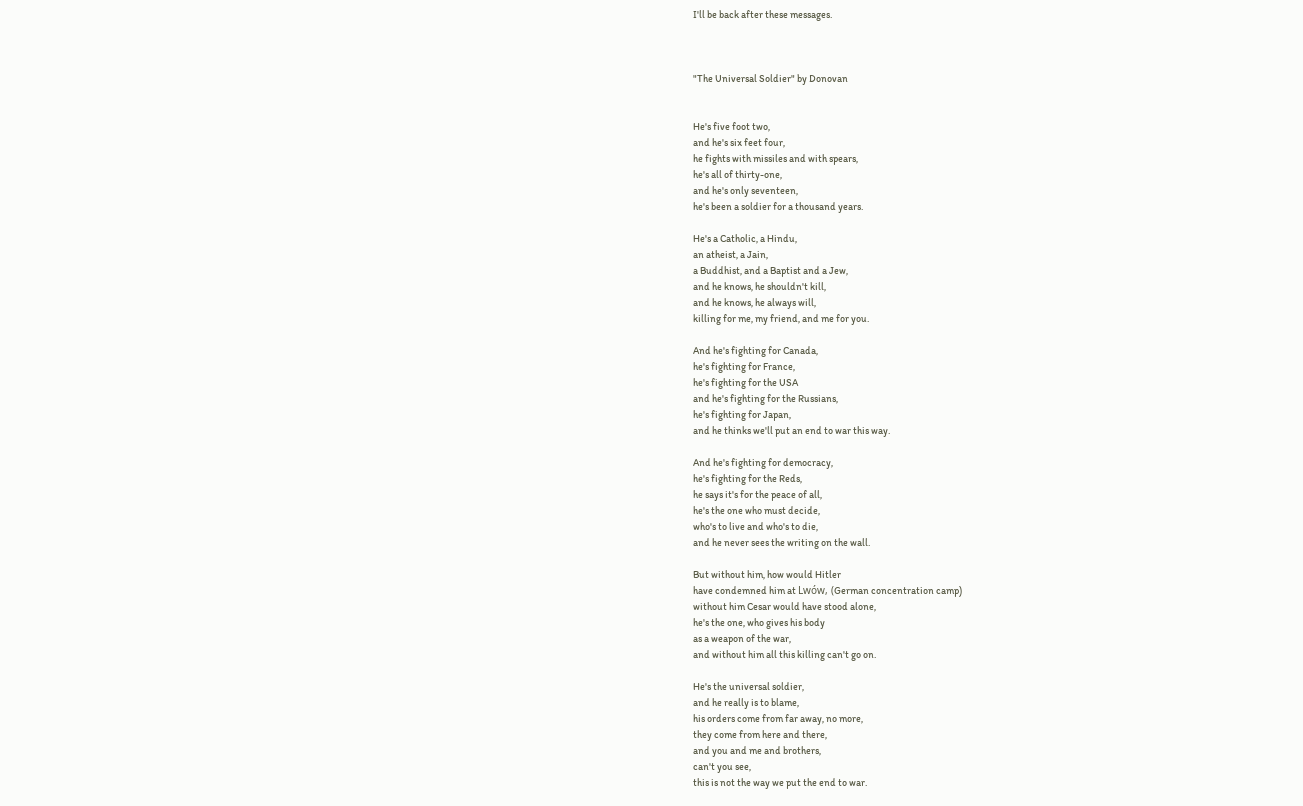I'll be back after these messages.



"The Universal Soldier" by Donovan


He's five foot two,
and he's six feet four,
he fights with missiles and with spears,
he's all of thirty-one,
and he's only seventeen,
he's been a soldier for a thousand years.

He's a Catholic, a Hindu,
an atheist, a Jain,
a Buddhist, and a Baptist and a Jew,
and he knows, he shouldn't kill,
and he knows, he always will,
killing for me, my friend, and me for you.

And he's fighting for Canada,
he's fighting for France,
he's fighting for the USA
and he's fighting for the Russians,
he's fighting for Japan,
and he thinks we'll put an end to war this way.

And he's fighting for democracy,
he's fighting for the Reds,
he says it's for the peace of all,
he's the one who must decide,
who's to live and who's to die,
and he never sees the writing on the wall.

But without him, how would Hitler
have condemned him at Lwów, (German concentration camp)
without him Cesar would have stood alone,
he's the one, who gives his body
as a weapon of the war,
and without him all this killing can't go on.

He's the universal soldier,
and he really is to blame,
his orders come from far away, no more,
they come from here and there,
and you and me and brothers,
can't you see,
this is not the way we put the end to war.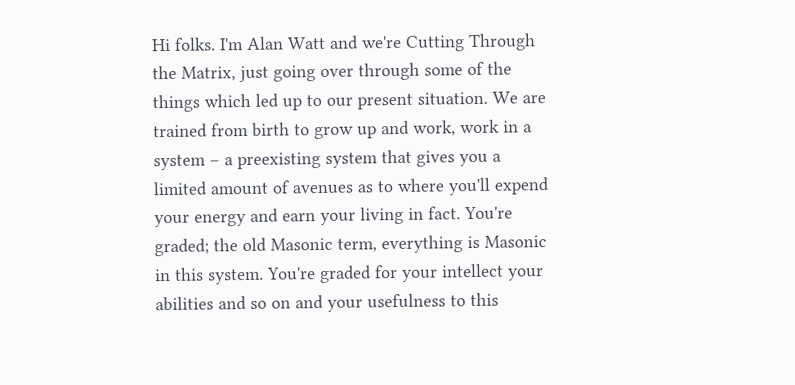Hi folks. I'm Alan Watt and we're Cutting Through the Matrix, just going over through some of the things which led up to our present situation. We are trained from birth to grow up and work, work in a system – a preexisting system that gives you a limited amount of avenues as to where you'll expend your energy and earn your living in fact. You're graded; the old Masonic term, everything is Masonic in this system. You're graded for your intellect your abilities and so on and your usefulness to this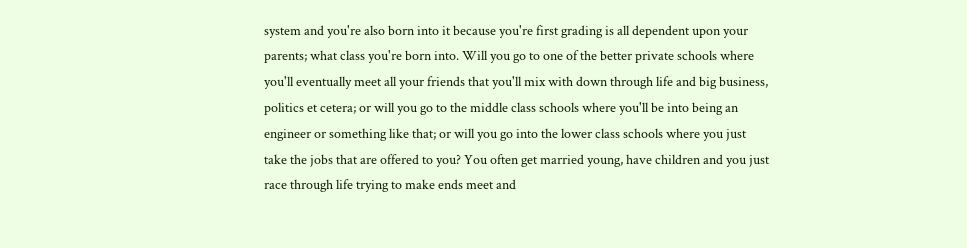system and you're also born into it because you're first grading is all dependent upon your parents; what class you're born into. Will you go to one of the better private schools where you'll eventually meet all your friends that you'll mix with down through life and big business, politics et cetera; or will you go to the middle class schools where you'll be into being an engineer or something like that; or will you go into the lower class schools where you just take the jobs that are offered to you? You often get married young, have children and you just race through life trying to make ends meet and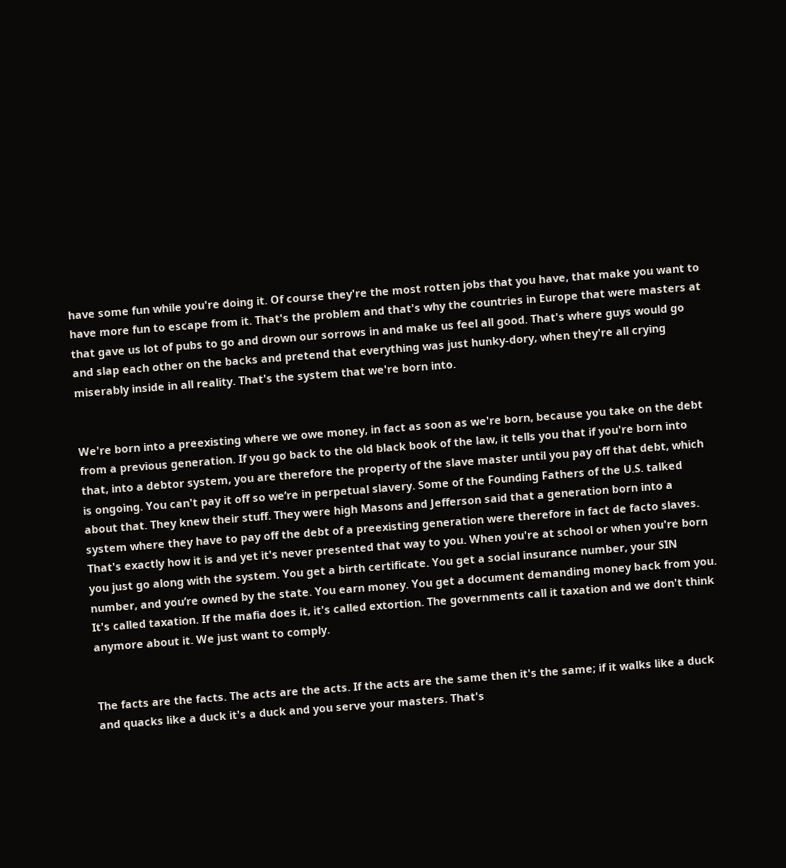have some fun while you're doing it. Of course they're the most rotten jobs that you have, that make you want to have more fun to escape from it. That's the problem and that's why the countries in Europe that were masters at that gave us lot of pubs to go and drown our sorrows in and make us feel all good. That's where guys would go and slap each other on the backs and pretend that everything was just hunky-dory, when they're all crying miserably inside in all reality. That's the system that we're born into.


We're born into a preexisting where we owe money, in fact as soon as we're born, because you take on the debt from a previous generation. If you go back to the old black book of the law, it tells you that if you're born into that, into a debtor system, you are therefore the property of the slave master until you pay off that debt, which is ongoing. You can't pay it off so we’re in perpetual slavery. Some of the Founding Fathers of the U.S. talked about that. They knew their stuff. They were high Masons and Jefferson said that a generation born into a system where they have to pay off the debt of a preexisting generation were therefore in fact de facto slaves. That's exactly how it is and yet it's never presented that way to you. When you're at school or when you're born you just go along with the system. You get a birth certificate. You get a social insurance number, your SIN number, and you’re owned by the state. You earn money. You get a document demanding money back from you. It's called taxation. If the mafia does it, it's called extortion. The governments call it taxation and we don't think anymore about it. We just want to comply.


The facts are the facts. The acts are the acts. If the acts are the same then it's the same; if it walks like a duck and quacks like a duck it's a duck and you serve your masters. That's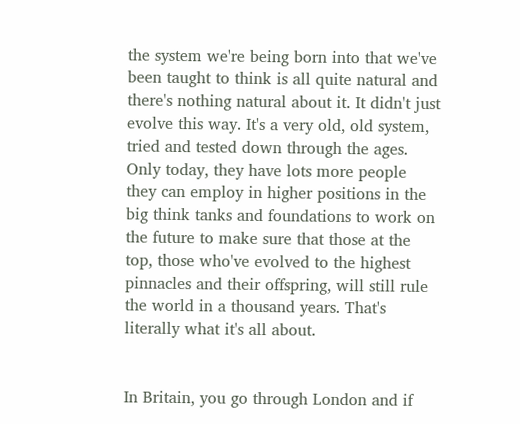the system we're being born into that we've been taught to think is all quite natural and there's nothing natural about it. It didn't just evolve this way. It's a very old, old system, tried and tested down through the ages. Only today, they have lots more people they can employ in higher positions in the big think tanks and foundations to work on the future to make sure that those at the top, those who've evolved to the highest pinnacles and their offspring, will still rule the world in a thousand years. That's literally what it's all about.


In Britain, you go through London and if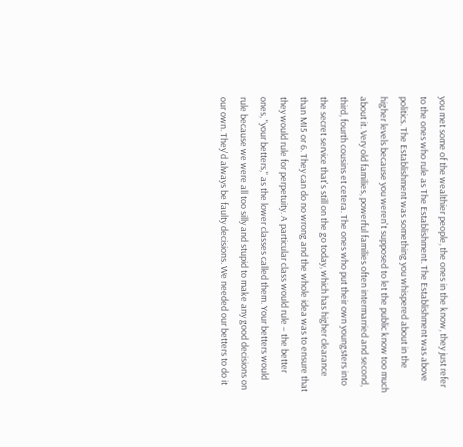you met some of the wealthier people, the ones in the know, they just refer to the ones who rule as The Establishment. The Establishment was above politics. The Establishment was something you whispered about in the higher levels because you weren't supposed to let the public know too much about it. Very old families, powerful families often intermarried and second, third, fourth cousins et cetera. The ones who put their own youngsters into the secret service that's still on the go today, which has higher clearance than MI5 or 6. They can do no wrong and the whole idea was to ensure that they would rule for perpetuity. A particular class would rule – the better ones, "your betters," as the lower classes called them. Your betters would rule because we were all too silly and stupid to make any good decisions on our own. They'd always be faulty decisions. We needed our betters to do it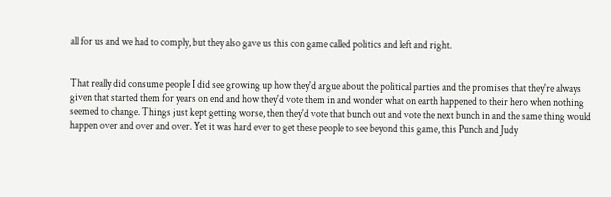all for us and we had to comply, but they also gave us this con game called politics and left and right.


That really did consume people I did see growing up how they'd argue about the political parties and the promises that they're always given that started them for years on end and how they'd vote them in and wonder what on earth happened to their hero when nothing seemed to change. Things just kept getting worse, then they'd vote that bunch out and vote the next bunch in and the same thing would happen over and over and over. Yet it was hard ever to get these people to see beyond this game, this Punch and Judy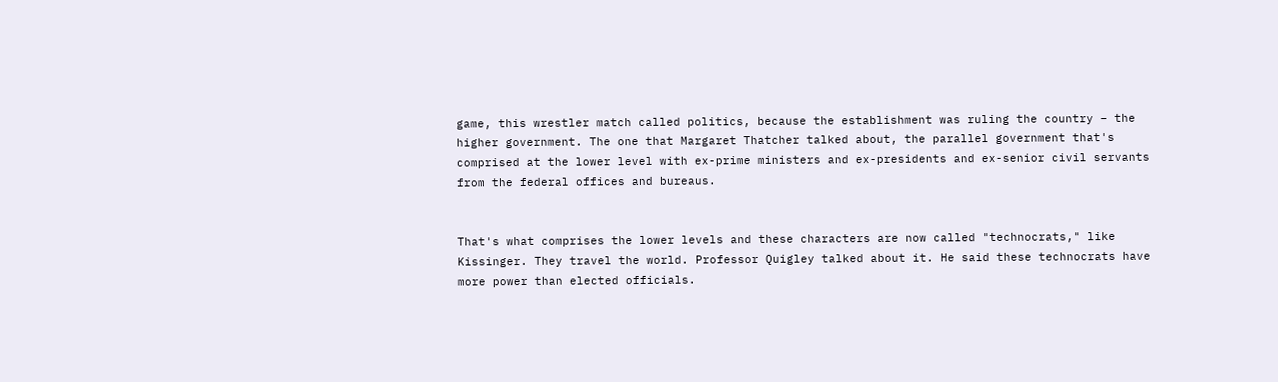game, this wrestler match called politics, because the establishment was ruling the country – the higher government. The one that Margaret Thatcher talked about, the parallel government that's comprised at the lower level with ex-prime ministers and ex-presidents and ex-senior civil servants from the federal offices and bureaus.


That's what comprises the lower levels and these characters are now called "technocrats," like Kissinger. They travel the world. Professor Quigley talked about it. He said these technocrats have more power than elected officials.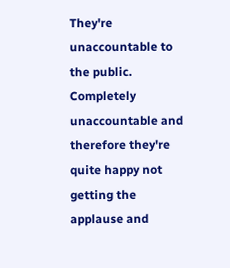They're unaccountable to the public. Completely unaccountable and therefore they're quite happy not getting the applause and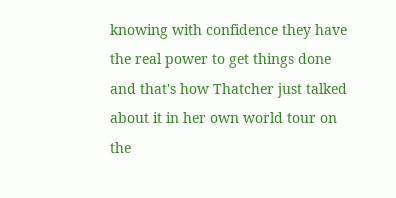knowing with confidence they have the real power to get things done and that's how Thatcher just talked about it in her own world tour on the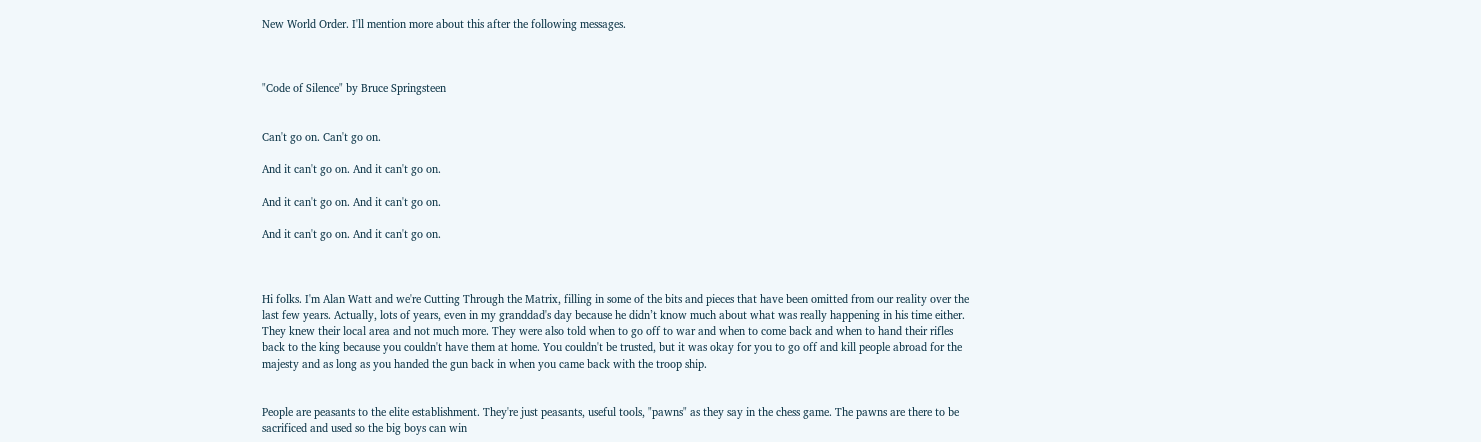New World Order. I'll mention more about this after the following messages.



"Code of Silence" by Bruce Springsteen


Can't go on. Can't go on.

And it can't go on. And it can't go on.

And it can't go on. And it can't go on.

And it can't go on. And it can't go on.



Hi folks. I'm Alan Watt and we're Cutting Through the Matrix, filling in some of the bits and pieces that have been omitted from our reality over the last few years. Actually, lots of years, even in my granddad's day because he didn’t know much about what was really happening in his time either. They knew their local area and not much more. They were also told when to go off to war and when to come back and when to hand their rifles back to the king because you couldn't have them at home. You couldn't be trusted, but it was okay for you to go off and kill people abroad for the majesty and as long as you handed the gun back in when you came back with the troop ship.


People are peasants to the elite establishment. They're just peasants, useful tools, "pawns" as they say in the chess game. The pawns are there to be sacrificed and used so the big boys can win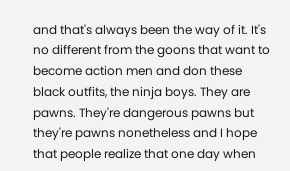and that's always been the way of it. It's no different from the goons that want to become action men and don these black outfits, the ninja boys. They are pawns. They're dangerous pawns but they're pawns nonetheless and I hope that people realize that one day when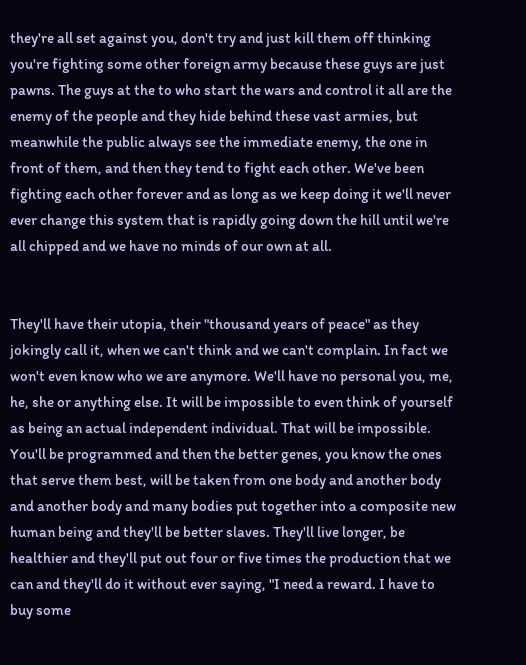they're all set against you, don't try and just kill them off thinking you're fighting some other foreign army because these guys are just pawns. The guys at the to who start the wars and control it all are the enemy of the people and they hide behind these vast armies, but meanwhile the public always see the immediate enemy, the one in front of them, and then they tend to fight each other. We've been fighting each other forever and as long as we keep doing it we'll never ever change this system that is rapidly going down the hill until we're all chipped and we have no minds of our own at all.


They'll have their utopia, their "thousand years of peace" as they jokingly call it, when we can't think and we can't complain. In fact we won't even know who we are anymore. We'll have no personal you, me, he, she or anything else. It will be impossible to even think of yourself as being an actual independent individual. That will be impossible. You'll be programmed and then the better genes, you know the ones that serve them best, will be taken from one body and another body and another body and many bodies put together into a composite new human being and they'll be better slaves. They'll live longer, be healthier and they'll put out four or five times the production that we can and they'll do it without ever saying, "I need a reward. I have to buy some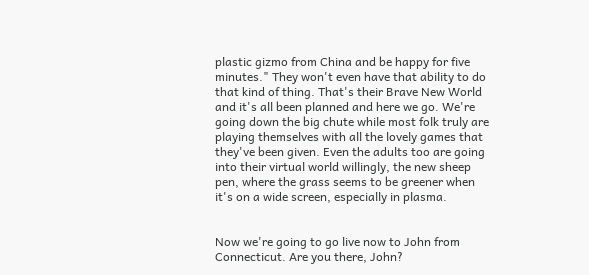plastic gizmo from China and be happy for five minutes." They won't even have that ability to do that kind of thing. That's their Brave New World and it's all been planned and here we go. We're going down the big chute while most folk truly are playing themselves with all the lovely games that they've been given. Even the adults too are going into their virtual world willingly, the new sheep pen, where the grass seems to be greener when it's on a wide screen, especially in plasma.


Now we're going to go live now to John from Connecticut. Are you there, John?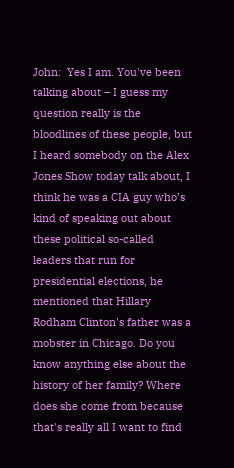John:  Yes I am. You've been talking about – I guess my question really is the bloodlines of these people, but I heard somebody on the Alex Jones Show today talk about, I think he was a CIA guy who’s kind of speaking out about these political so-called leaders that run for presidential elections, he mentioned that Hillary Rodham Clinton's father was a mobster in Chicago. Do you know anything else about the history of her family? Where does she come from because that's really all I want to find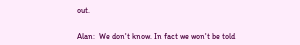out.


Alan:  We don't know. In fact we won't be told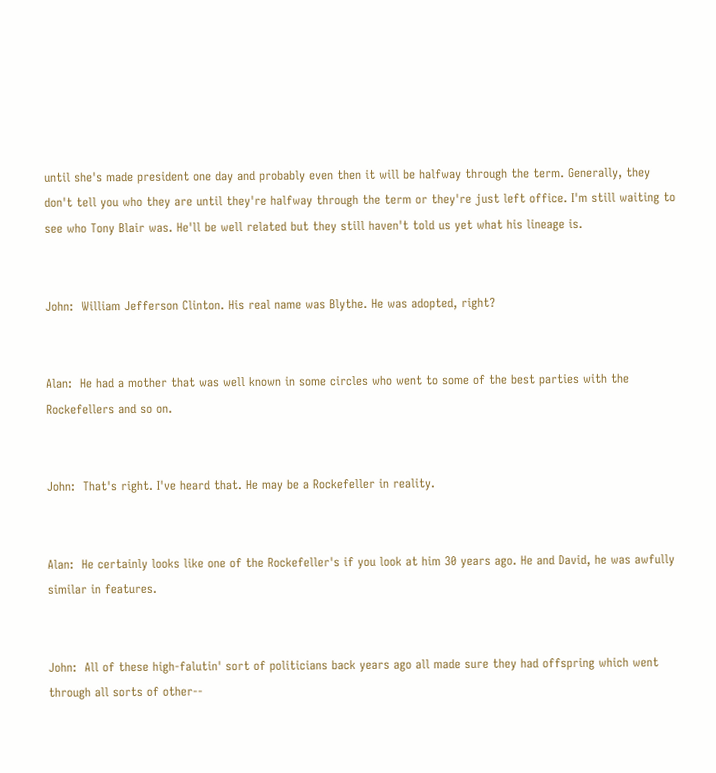until she's made president one day and probably even then it will be halfway through the term. Generally, they don't tell you who they are until they're halfway through the term or they're just left office. I'm still waiting to see who Tony Blair was. He'll be well related but they still haven't told us yet what his lineage is.


John:  William Jefferson Clinton. His real name was Blythe. He was adopted, right?


Alan:  He had a mother that was well known in some circles who went to some of the best parties with the Rockefellers and so on.


John:  That's right. I've heard that. He may be a Rockefeller in reality.


Alan:  He certainly looks like one of the Rockefeller's if you look at him 30 years ago. He and David, he was awfully similar in features.


John:  All of these high-falutin' sort of politicians back years ago all made sure they had offspring which went through all sorts of other--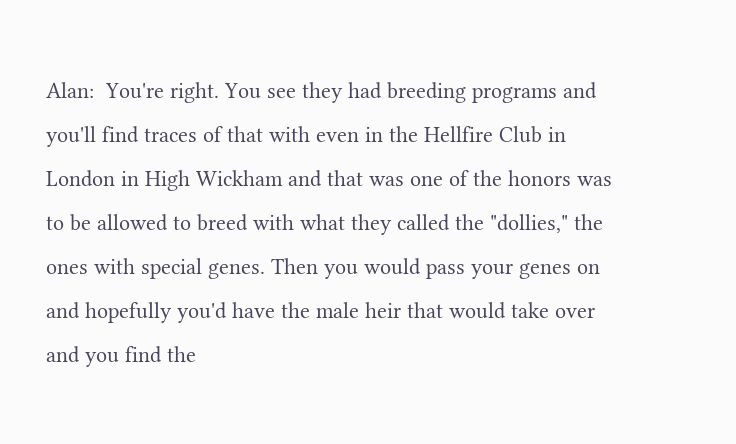Alan:  You're right. You see they had breeding programs and you'll find traces of that with even in the Hellfire Club in London in High Wickham and that was one of the honors was to be allowed to breed with what they called the "dollies," the ones with special genes. Then you would pass your genes on and hopefully you'd have the male heir that would take over and you find the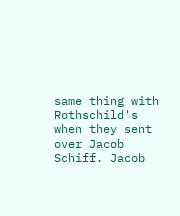same thing with Rothschild's when they sent over Jacob Schiff. Jacob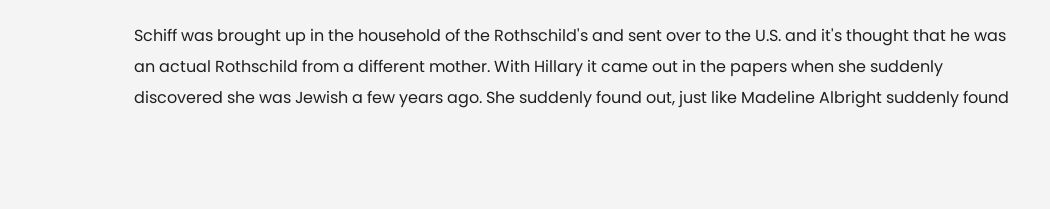Schiff was brought up in the household of the Rothschild's and sent over to the U.S. and it's thought that he was an actual Rothschild from a different mother. With Hillary it came out in the papers when she suddenly discovered she was Jewish a few years ago. She suddenly found out, just like Madeline Albright suddenly found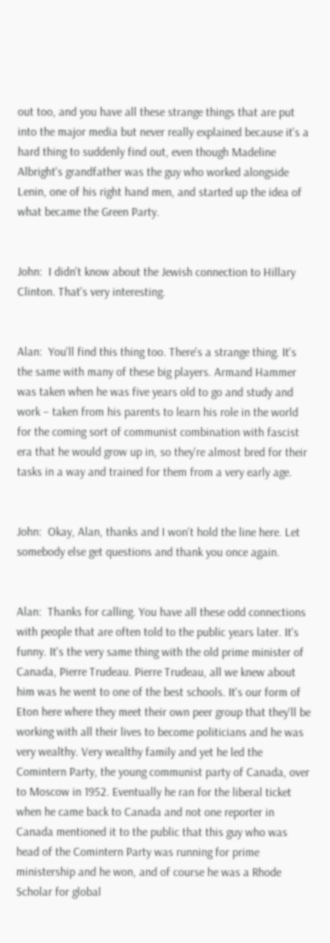out too, and you have all these strange things that are put into the major media but never really explained because it's a hard thing to suddenly find out, even though Madeline Albright's grandfather was the guy who worked alongside Lenin, one of his right hand men, and started up the idea of what became the Green Party.


John:  I didn't know about the Jewish connection to Hillary Clinton. That's very interesting.


Alan:  You'll find this thing too. There's a strange thing. It's the same with many of these big players. Armand Hammer was taken when he was five years old to go and study and work – taken from his parents to learn his role in the world for the coming sort of communist combination with fascist era that he would grow up in, so they're almost bred for their tasks in a way and trained for them from a very early age.


John:  Okay, Alan, thanks and I won't hold the line here. Let somebody else get questions and thank you once again.


Alan:  Thanks for calling. You have all these odd connections with people that are often told to the public years later. It's funny. It's the very same thing with the old prime minister of Canada, Pierre Trudeau. Pierre Trudeau, all we knew about him was he went to one of the best schools. It's our form of Eton here where they meet their own peer group that they'll be working with all their lives to become politicians and he was very wealthy. Very wealthy family and yet he led the Comintern Party, the young communist party of Canada, over to Moscow in 1952. Eventually he ran for the liberal ticket when he came back to Canada and not one reporter in Canada mentioned it to the public that this guy who was head of the Comintern Party was running for prime ministership and he won, and of course he was a Rhode Scholar for global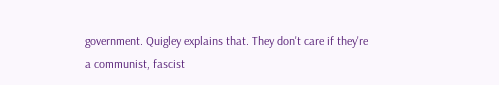government. Quigley explains that. They don't care if they're a communist, fascist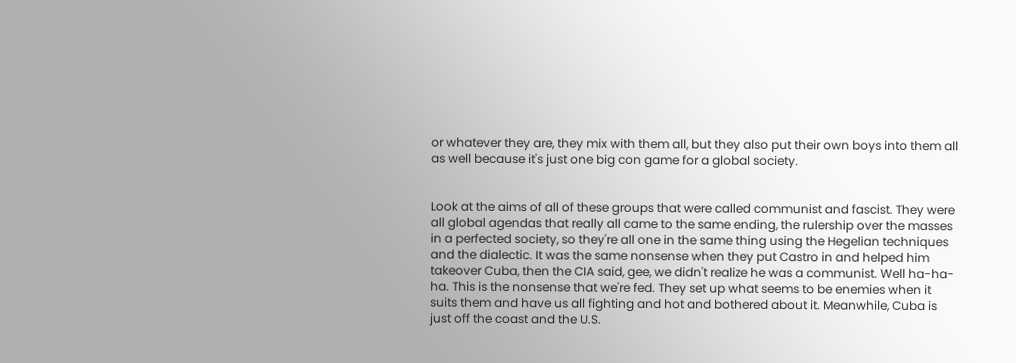or whatever they are, they mix with them all, but they also put their own boys into them all as well because it's just one big con game for a global society.


Look at the aims of all of these groups that were called communist and fascist. They were all global agendas that really all came to the same ending, the rulership over the masses in a perfected society, so they're all one in the same thing using the Hegelian techniques and the dialectic. It was the same nonsense when they put Castro in and helped him takeover Cuba, then the CIA said, gee, we didn't realize he was a communist. Well ha-ha-ha. This is the nonsense that we're fed. They set up what seems to be enemies when it suits them and have us all fighting and hot and bothered about it. Meanwhile, Cuba is just off the coast and the U.S.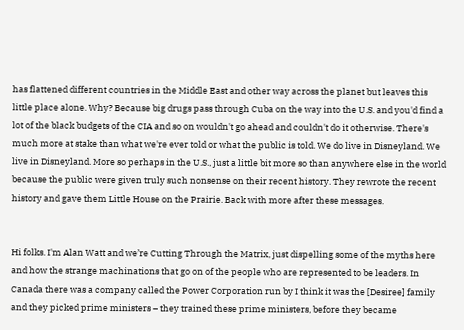has flattened different countries in the Middle East and other way across the planet but leaves this little place alone. Why? Because big drugs pass through Cuba on the way into the U.S. and you'd find a lot of the black budgets of the CIA and so on wouldn't go ahead and couldn't do it otherwise. There's much more at stake than what we're ever told or what the public is told. We do live in Disneyland. We live in Disneyland. More so perhaps in the U.S., just a little bit more so than anywhere else in the world because the public were given truly such nonsense on their recent history. They rewrote the recent history and gave them Little House on the Prairie. Back with more after these messages.


Hi folks. I'm Alan Watt and we’re Cutting Through the Matrix, just dispelling some of the myths here and how the strange machinations that go on of the people who are represented to be leaders. In Canada there was a company called the Power Corporation run by I think it was the [Desiree] family and they picked prime ministers – they trained these prime ministers, before they became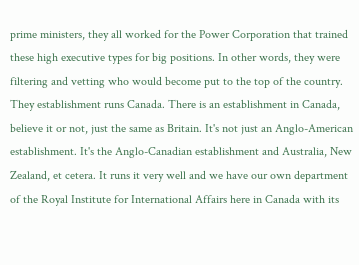prime ministers, they all worked for the Power Corporation that trained these high executive types for big positions. In other words, they were filtering and vetting who would become put to the top of the country. They establishment runs Canada. There is an establishment in Canada, believe it or not, just the same as Britain. It's not just an Anglo-American establishment. It's the Anglo-Canadian establishment and Australia, New Zealand, et cetera. It runs it very well and we have our own department of the Royal Institute for International Affairs here in Canada with its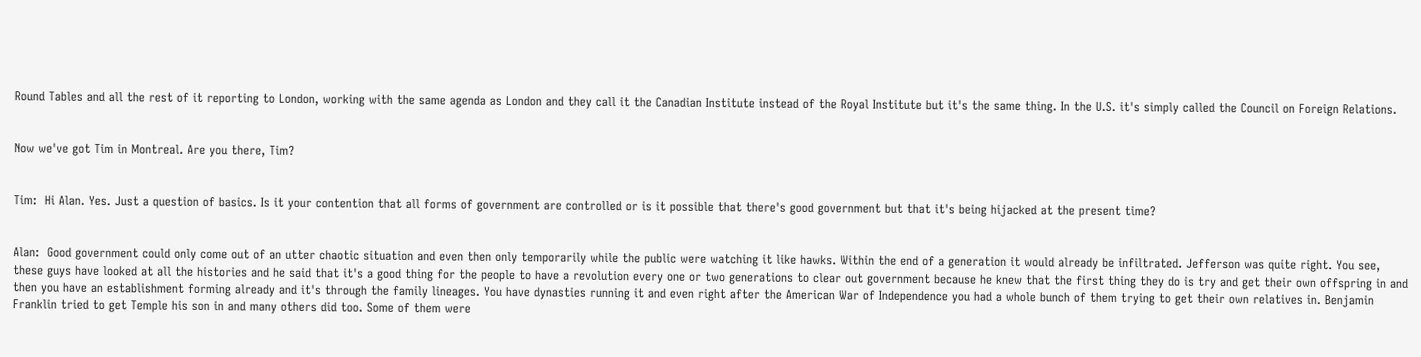Round Tables and all the rest of it reporting to London, working with the same agenda as London and they call it the Canadian Institute instead of the Royal Institute but it's the same thing. In the U.S. it's simply called the Council on Foreign Relations.


Now we've got Tim in Montreal. Are you there, Tim?


Tim:  Hi Alan. Yes. Just a question of basics. Is it your contention that all forms of government are controlled or is it possible that there's good government but that it's being hijacked at the present time?


Alan:  Good government could only come out of an utter chaotic situation and even then only temporarily while the public were watching it like hawks. Within the end of a generation it would already be infiltrated. Jefferson was quite right. You see, these guys have looked at all the histories and he said that it's a good thing for the people to have a revolution every one or two generations to clear out government because he knew that the first thing they do is try and get their own offspring in and then you have an establishment forming already and it's through the family lineages. You have dynasties running it and even right after the American War of Independence you had a whole bunch of them trying to get their own relatives in. Benjamin Franklin tried to get Temple his son in and many others did too. Some of them were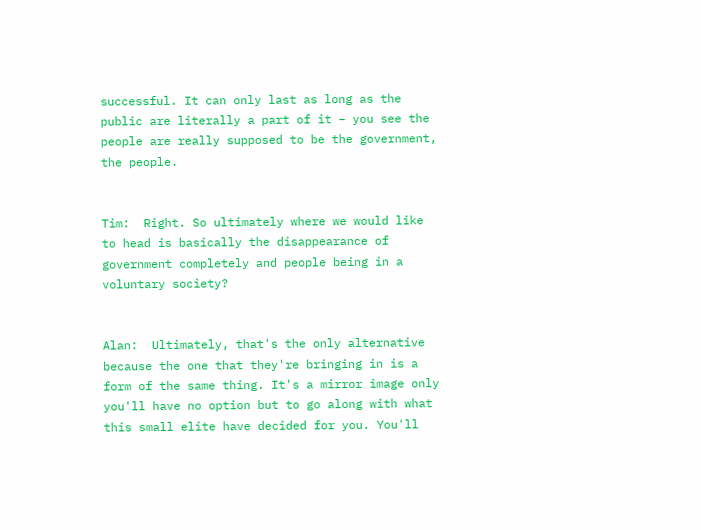successful. It can only last as long as the public are literally a part of it – you see the people are really supposed to be the government, the people.


Tim:  Right. So ultimately where we would like to head is basically the disappearance of government completely and people being in a voluntary society?


Alan:  Ultimately, that's the only alternative because the one that they're bringing in is a form of the same thing. It's a mirror image only you'll have no option but to go along with what this small elite have decided for you. You'll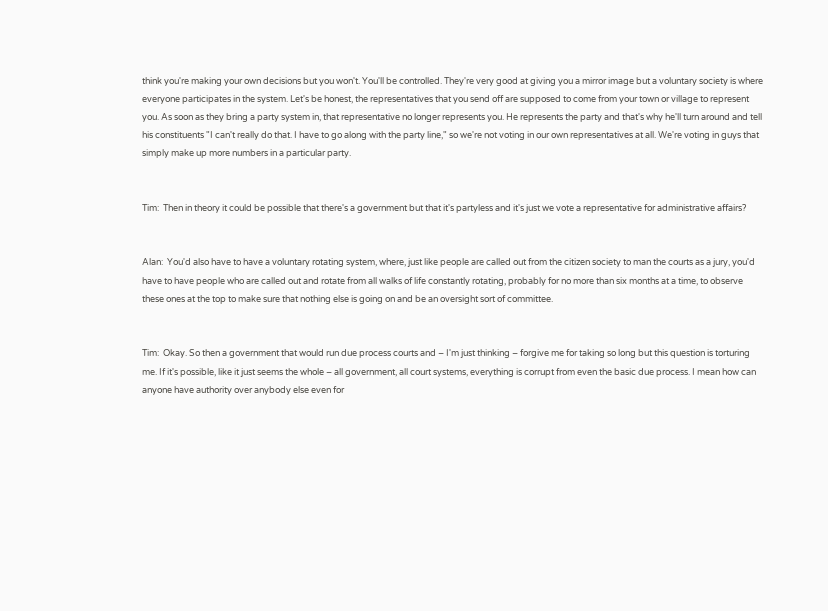think you're making your own decisions but you won't. You'll be controlled. They're very good at giving you a mirror image but a voluntary society is where everyone participates in the system. Let's be honest, the representatives that you send off are supposed to come from your town or village to represent you. As soon as they bring a party system in, that representative no longer represents you. He represents the party and that's why he'll turn around and tell his constituents "I can't really do that. I have to go along with the party line," so we're not voting in our own representatives at all. We're voting in guys that simply make up more numbers in a particular party.


Tim:  Then in theory it could be possible that there's a government but that it's partyless and it's just we vote a representative for administrative affairs?


Alan:  You'd also have to have a voluntary rotating system, where, just like people are called out from the citizen society to man the courts as a jury, you'd have to have people who are called out and rotate from all walks of life constantly rotating, probably for no more than six months at a time, to observe these ones at the top to make sure that nothing else is going on and be an oversight sort of committee.


Tim:  Okay. So then a government that would run due process courts and – I'm just thinking – forgive me for taking so long but this question is torturing me. If it's possible, like it just seems the whole – all government, all court systems, everything is corrupt from even the basic due process. I mean how can anyone have authority over anybody else even for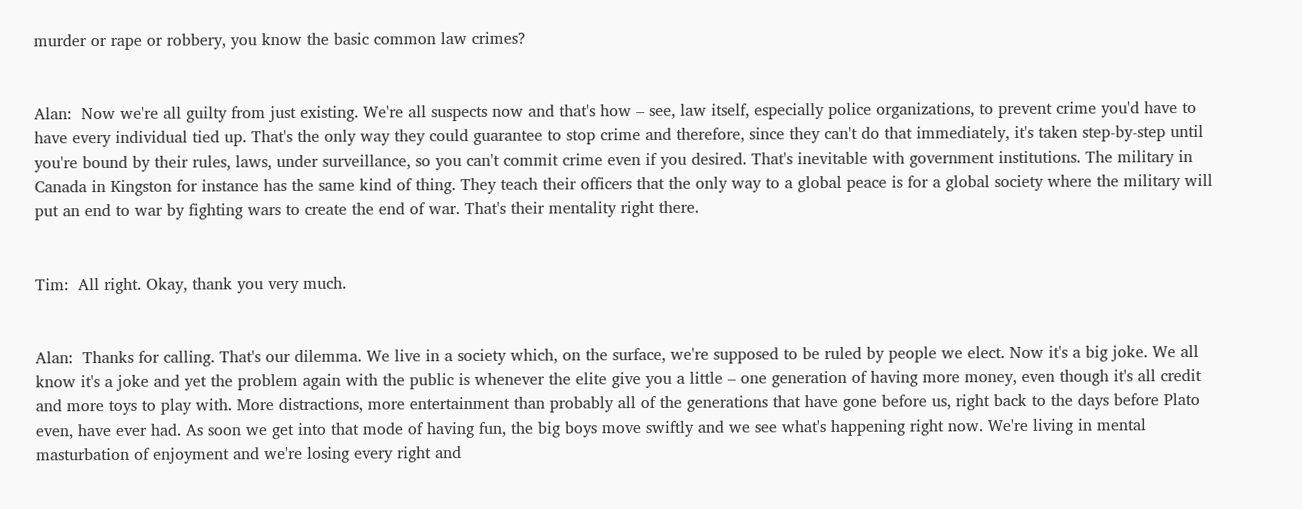murder or rape or robbery, you know the basic common law crimes?


Alan:  Now we're all guilty from just existing. We're all suspects now and that's how – see, law itself, especially police organizations, to prevent crime you'd have to have every individual tied up. That's the only way they could guarantee to stop crime and therefore, since they can't do that immediately, it's taken step-by-step until you're bound by their rules, laws, under surveillance, so you can't commit crime even if you desired. That's inevitable with government institutions. The military in Canada in Kingston for instance has the same kind of thing. They teach their officers that the only way to a global peace is for a global society where the military will put an end to war by fighting wars to create the end of war. That's their mentality right there.


Tim:  All right. Okay, thank you very much.


Alan:  Thanks for calling. That's our dilemma. We live in a society which, on the surface, we're supposed to be ruled by people we elect. Now it's a big joke. We all know it's a joke and yet the problem again with the public is whenever the elite give you a little – one generation of having more money, even though it's all credit and more toys to play with. More distractions, more entertainment than probably all of the generations that have gone before us, right back to the days before Plato even, have ever had. As soon we get into that mode of having fun, the big boys move swiftly and we see what's happening right now. We're living in mental masturbation of enjoyment and we're losing every right and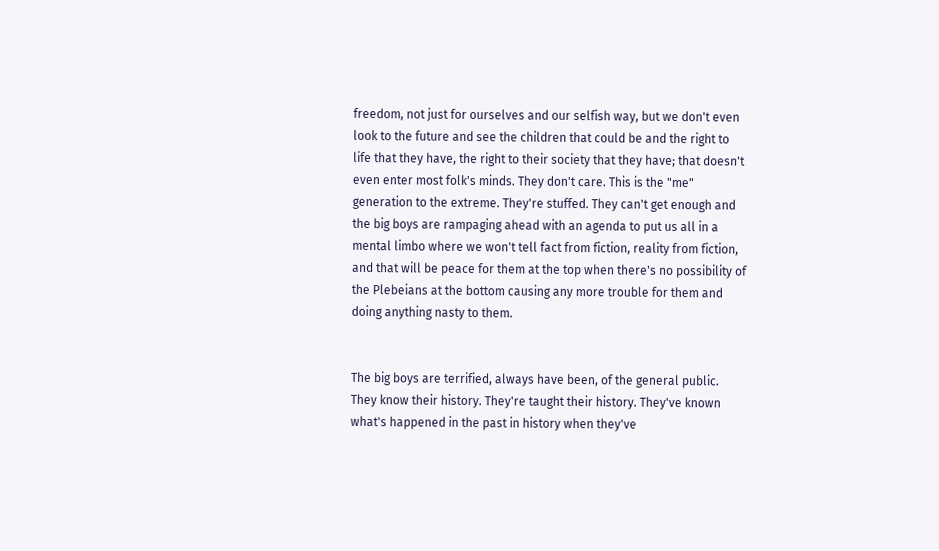freedom, not just for ourselves and our selfish way, but we don't even look to the future and see the children that could be and the right to life that they have, the right to their society that they have; that doesn't even enter most folk's minds. They don't care. This is the "me" generation to the extreme. They're stuffed. They can't get enough and the big boys are rampaging ahead with an agenda to put us all in a mental limbo where we won't tell fact from fiction, reality from fiction, and that will be peace for them at the top when there's no possibility of the Plebeians at the bottom causing any more trouble for them and doing anything nasty to them.


The big boys are terrified, always have been, of the general public. They know their history. They're taught their history. They've known what's happened in the past in history when they've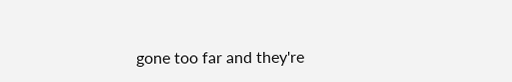gone too far and they're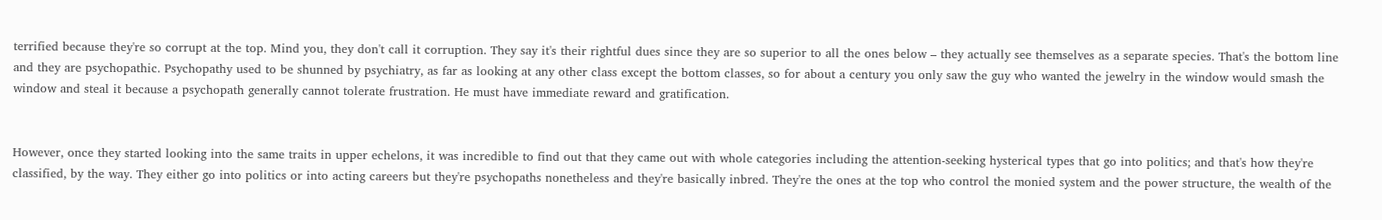terrified because they're so corrupt at the top. Mind you, they don't call it corruption. They say it's their rightful dues since they are so superior to all the ones below – they actually see themselves as a separate species. That's the bottom line and they are psychopathic. Psychopathy used to be shunned by psychiatry, as far as looking at any other class except the bottom classes, so for about a century you only saw the guy who wanted the jewelry in the window would smash the window and steal it because a psychopath generally cannot tolerate frustration. He must have immediate reward and gratification.


However, once they started looking into the same traits in upper echelons, it was incredible to find out that they came out with whole categories including the attention-seeking hysterical types that go into politics; and that's how they're classified, by the way. They either go into politics or into acting careers but they're psychopaths nonetheless and they're basically inbred. They're the ones at the top who control the monied system and the power structure, the wealth of the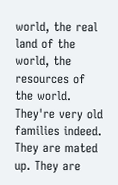world, the real land of the world, the resources of the world. They're very old families indeed. They are mated up. They are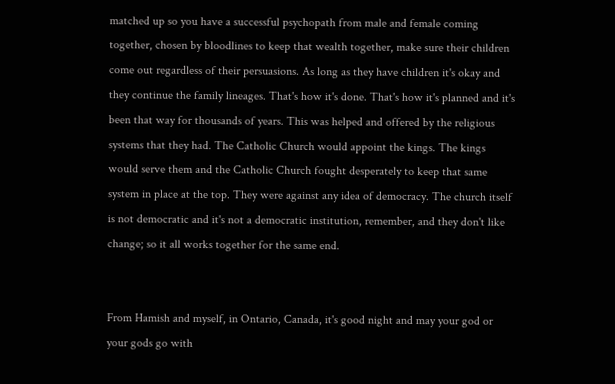matched up so you have a successful psychopath from male and female coming together, chosen by bloodlines to keep that wealth together, make sure their children come out regardless of their persuasions. As long as they have children it's okay and they continue the family lineages. That's how it's done. That's how it's planned and it's been that way for thousands of years. This was helped and offered by the religious systems that they had. The Catholic Church would appoint the kings. The kings would serve them and the Catholic Church fought desperately to keep that same system in place at the top. They were against any idea of democracy. The church itself is not democratic and it's not a democratic institution, remember, and they don't like change; so it all works together for the same end.


From Hamish and myself, in Ontario, Canada, it's good night and may your god or your gods go with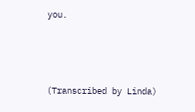you.



(Transcribed by Linda)